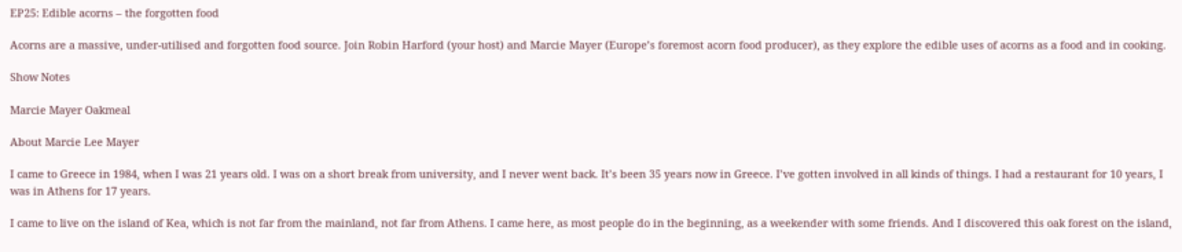EP25: Edible acorns – the forgotten food

Acorns are a massive, under-utilised and forgotten food source. Join Robin Harford (your host) and Marcie Mayer (Europe’s foremost acorn food producer), as they explore the edible uses of acorns as a food and in cooking.

Show Notes

Marcie Mayer Oakmeal

About Marcie Lee Mayer

I came to Greece in 1984, when I was 21 years old. I was on a short break from university, and I never went back. It’s been 35 years now in Greece. I’ve gotten involved in all kinds of things. I had a restaurant for 10 years, I was in Athens for 17 years.

I came to live on the island of Kea, which is not far from the mainland, not far from Athens. I came here, as most people do in the beginning, as a weekender with some friends. And I discovered this oak forest on the island,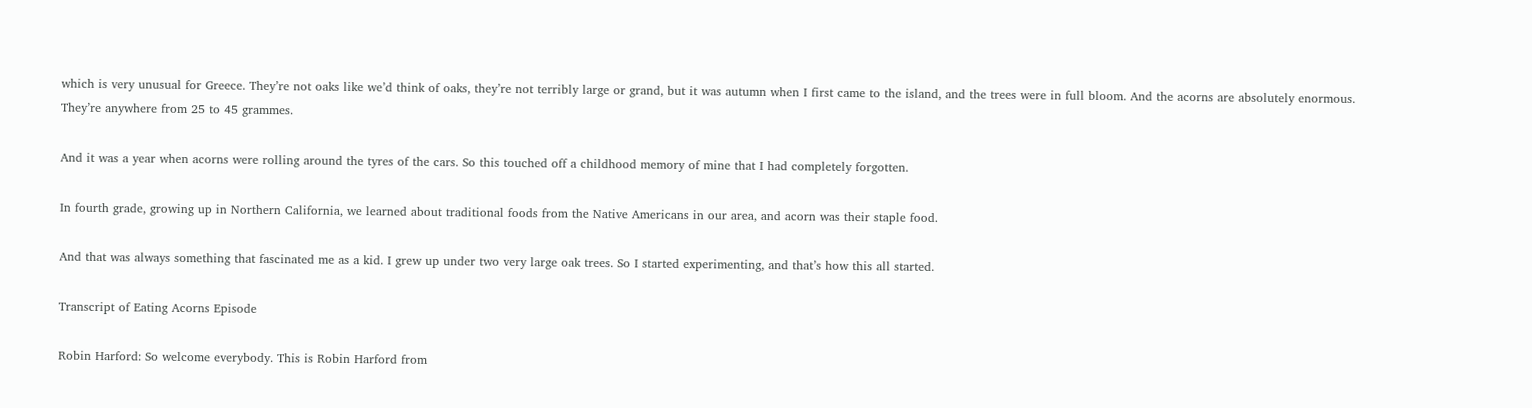which is very unusual for Greece. They’re not oaks like we’d think of oaks, they’re not terribly large or grand, but it was autumn when I first came to the island, and the trees were in full bloom. And the acorns are absolutely enormous. They’re anywhere from 25 to 45 grammes.

And it was a year when acorns were rolling around the tyres of the cars. So this touched off a childhood memory of mine that I had completely forgotten.

In fourth grade, growing up in Northern California, we learned about traditional foods from the Native Americans in our area, and acorn was their staple food.

And that was always something that fascinated me as a kid. I grew up under two very large oak trees. So I started experimenting, and that’s how this all started.

Transcript of Eating Acorns Episode

Robin Harford: So welcome everybody. This is Robin Harford from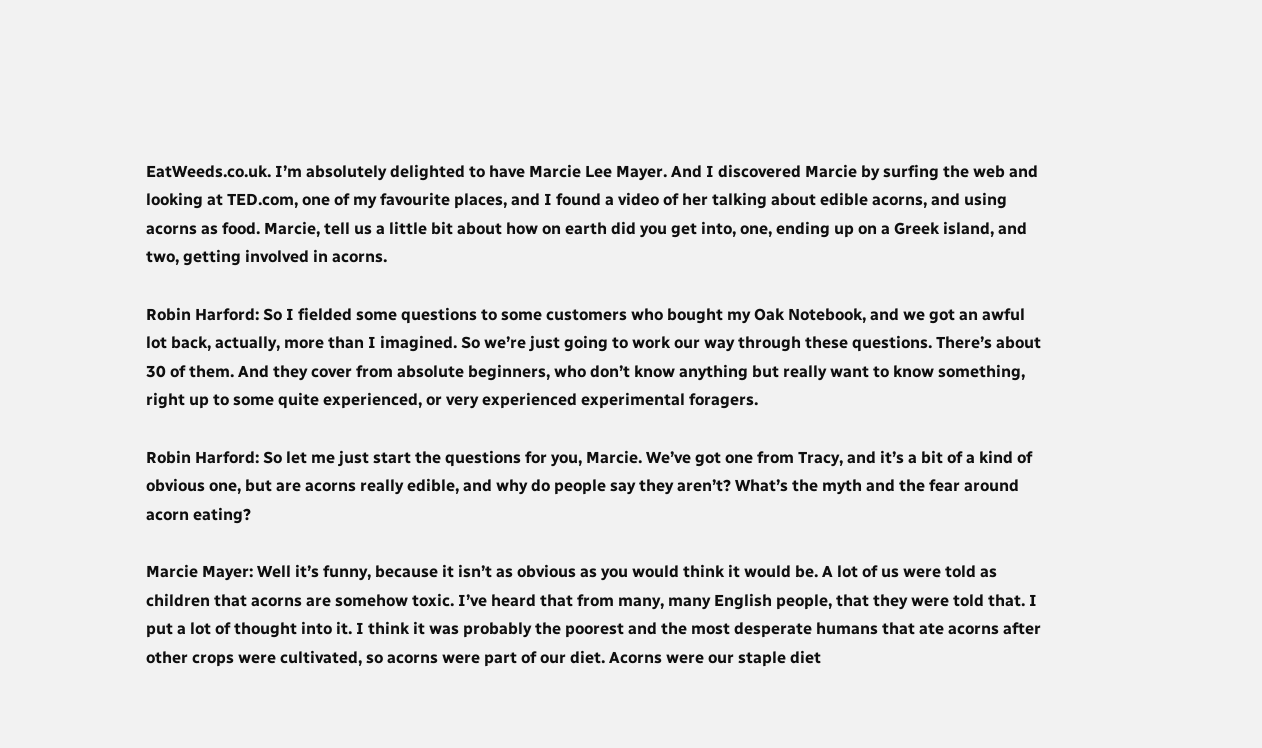EatWeeds.co.uk. I’m absolutely delighted to have Marcie Lee Mayer. And I discovered Marcie by surfing the web and looking at TED.com, one of my favourite places, and I found a video of her talking about edible acorns, and using acorns as food. Marcie, tell us a little bit about how on earth did you get into, one, ending up on a Greek island, and two, getting involved in acorns.

Robin Harford: So I fielded some questions to some customers who bought my Oak Notebook, and we got an awful lot back, actually, more than I imagined. So we’re just going to work our way through these questions. There’s about 30 of them. And they cover from absolute beginners, who don’t know anything but really want to know something, right up to some quite experienced, or very experienced experimental foragers.

Robin Harford: So let me just start the questions for you, Marcie. We’ve got one from Tracy, and it’s a bit of a kind of obvious one, but are acorns really edible, and why do people say they aren’t? What’s the myth and the fear around acorn eating?

Marcie Mayer: Well it’s funny, because it isn’t as obvious as you would think it would be. A lot of us were told as children that acorns are somehow toxic. I’ve heard that from many, many English people, that they were told that. I put a lot of thought into it. I think it was probably the poorest and the most desperate humans that ate acorns after other crops were cultivated, so acorns were part of our diet. Acorns were our staple diet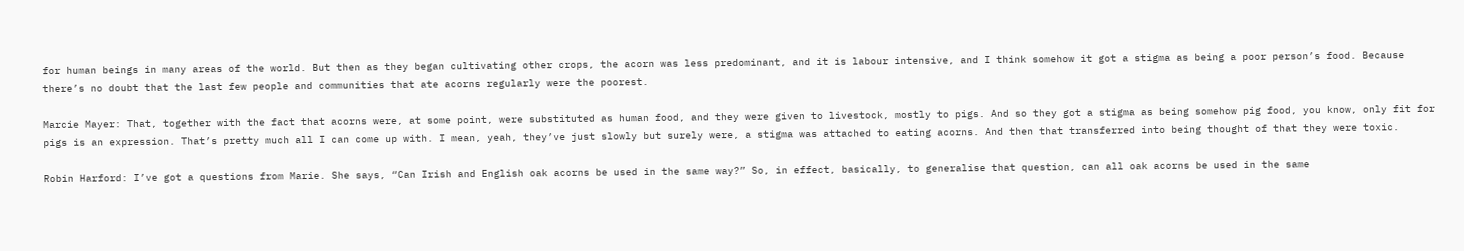for human beings in many areas of the world. But then as they began cultivating other crops, the acorn was less predominant, and it is labour intensive, and I think somehow it got a stigma as being a poor person’s food. Because there’s no doubt that the last few people and communities that ate acorns regularly were the poorest.

Marcie Mayer: That, together with the fact that acorns were, at some point, were substituted as human food, and they were given to livestock, mostly to pigs. And so they got a stigma as being somehow pig food, you know, only fit for pigs is an expression. That’s pretty much all I can come up with. I mean, yeah, they’ve just slowly but surely were, a stigma was attached to eating acorns. And then that transferred into being thought of that they were toxic.

Robin Harford: I’ve got a questions from Marie. She says, “Can Irish and English oak acorns be used in the same way?” So, in effect, basically, to generalise that question, can all oak acorns be used in the same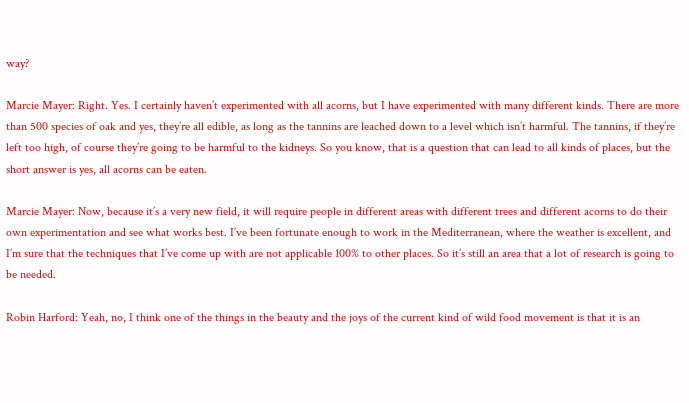way?

Marcie Mayer: Right. Yes. I certainly haven’t experimented with all acorns, but I have experimented with many different kinds. There are more than 500 species of oak and yes, they’re all edible, as long as the tannins are leached down to a level which isn’t harmful. The tannins, if they’re left too high, of course they’re going to be harmful to the kidneys. So you know, that is a question that can lead to all kinds of places, but the short answer is yes, all acorns can be eaten.

Marcie Mayer: Now, because it’s a very new field, it will require people in different areas with different trees and different acorns to do their own experimentation and see what works best. I’ve been fortunate enough to work in the Mediterranean, where the weather is excellent, and I’m sure that the techniques that I’ve come up with are not applicable 100% to other places. So it’s still an area that a lot of research is going to be needed.

Robin Harford: Yeah, no, I think one of the things in the beauty and the joys of the current kind of wild food movement is that it is an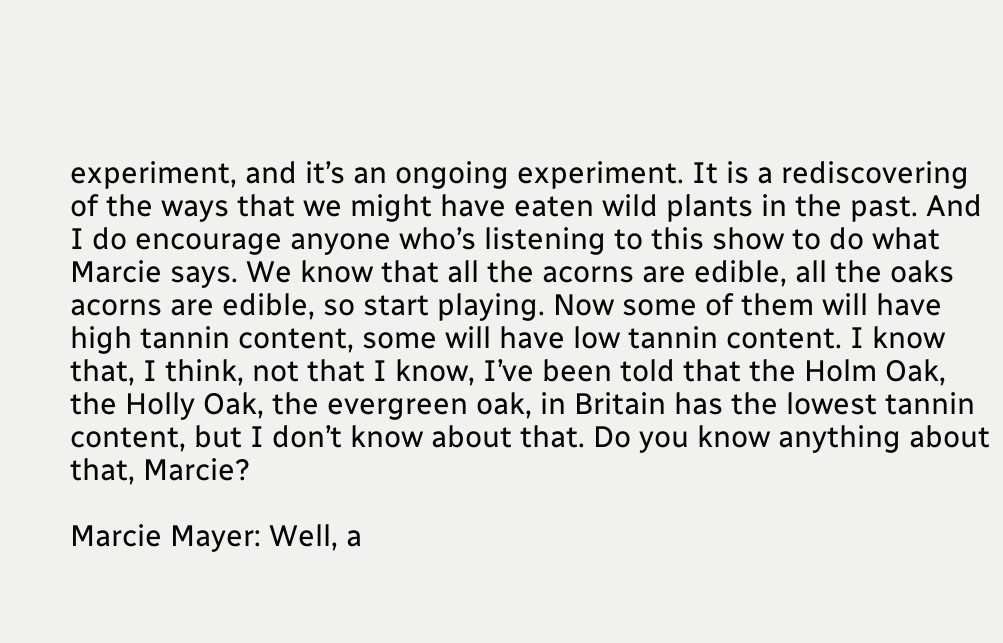experiment, and it’s an ongoing experiment. It is a rediscovering of the ways that we might have eaten wild plants in the past. And I do encourage anyone who’s listening to this show to do what Marcie says. We know that all the acorns are edible, all the oaks acorns are edible, so start playing. Now some of them will have high tannin content, some will have low tannin content. I know that, I think, not that I know, I’ve been told that the Holm Oak, the Holly Oak, the evergreen oak, in Britain has the lowest tannin content, but I don’t know about that. Do you know anything about that, Marcie?

Marcie Mayer: Well, a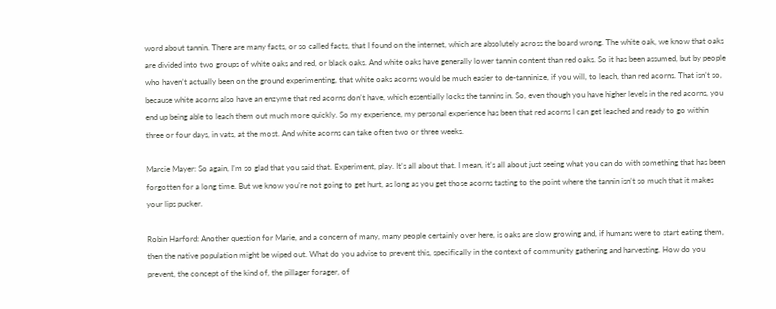word about tannin. There are many facts, or so called facts, that I found on the internet, which are absolutely across the board wrong. The white oak, we know that oaks are divided into two groups of white oaks and red, or black oaks. And white oaks have generally lower tannin content than red oaks. So it has been assumed, but by people who haven’t actually been on the ground experimenting, that white oaks acorns would be much easier to de-tanninize, if you will, to leach, than red acorns. That isn’t so, because white acorns also have an enzyme that red acorns don’t have, which essentially locks the tannins in. So, even though you have higher levels in the red acorns, you end up being able to leach them out much more quickly. So my experience, my personal experience has been that red acorns I can get leached and ready to go within three or four days, in vats, at the most. And white acorns can take often two or three weeks.

Marcie Mayer: So again, I’m so glad that you said that. Experiment, play. It’s all about that. I mean, it’s all about just seeing what you can do with something that has been forgotten for a long time. But we know you’re not going to get hurt, as long as you get those acorns tasting to the point where the tannin isn’t so much that it makes your lips pucker.

Robin Harford: Another question for Marie, and a concern of many, many people certainly over here, is oaks are slow growing and, if humans were to start eating them, then the native population might be wiped out. What do you advise to prevent this, specifically in the context of community gathering and harvesting. How do you prevent, the concept of the kind of, the pillager forager, of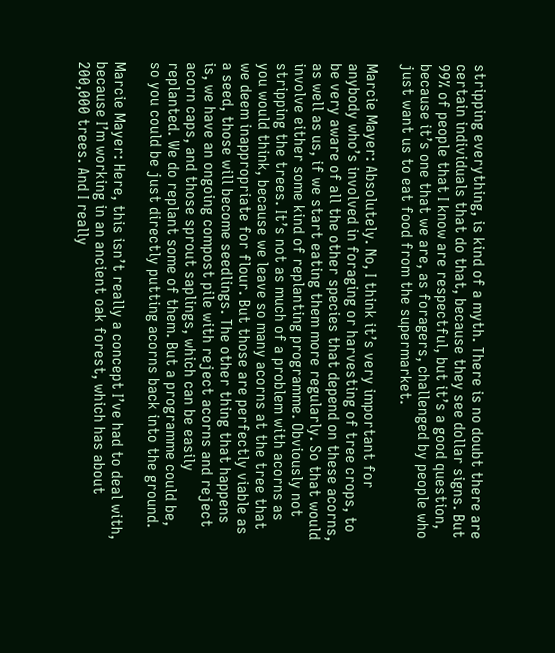stripping everything, is kind of a myth. There is no doubt there are certain individuals that do that, because they see dollar signs. But 99% of people that I know are respectful, but it’s a good question, because it’s one that we are, as foragers, challenged by people who just want us to eat food from the supermarket.

Marcie Mayer: Absolutely. No, I think it’s very important for anybody who’s involved in foraging or harvesting of tree crops, to be very aware of all the other species that depend on these acorns, as well as us, if we start eating them more regularly. So that would involve either some kind of replanting programme. Obviously not stripping the trees. It’s not as much of a problem with acorns as you would think, because we leave so many acorns at the tree that we deem inappropriate for flour. But those are perfectly viable as a seed, those will become seedlings. The other thing that happens is, we have an ongoing compost pile with reject acorns and reject acorn caps, and those sprout saplings, which can be easily replanted. We do replant some of them. But a programme could be, so you could be just directly putting acorns back into the ground.

Marcie Mayer: Here, this isn’t really a concept I’ve had to deal with, because I’m working in an ancient oak forest, which has about 200,000 trees. And I really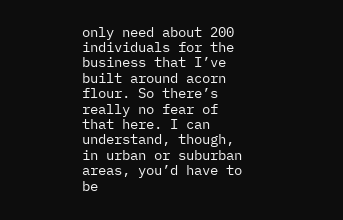only need about 200 individuals for the business that I’ve built around acorn flour. So there’s really no fear of that here. I can understand, though, in urban or suburban areas, you’d have to be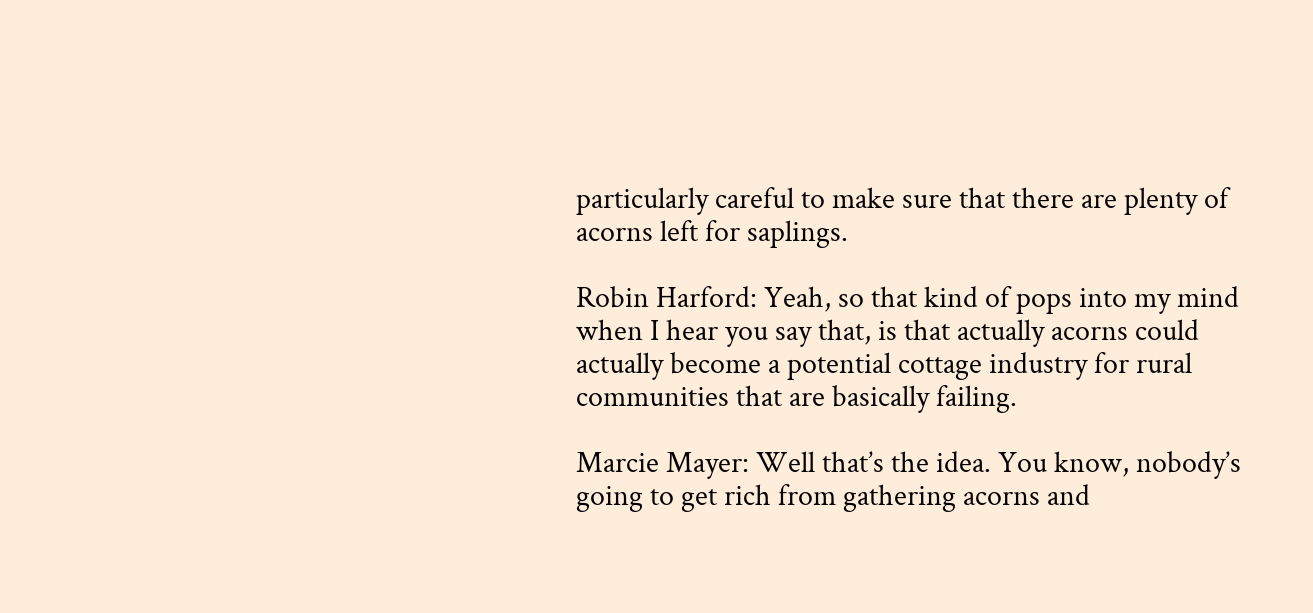particularly careful to make sure that there are plenty of acorns left for saplings.

Robin Harford: Yeah, so that kind of pops into my mind when I hear you say that, is that actually acorns could actually become a potential cottage industry for rural communities that are basically failing.

Marcie Mayer: Well that’s the idea. You know, nobody’s going to get rich from gathering acorns and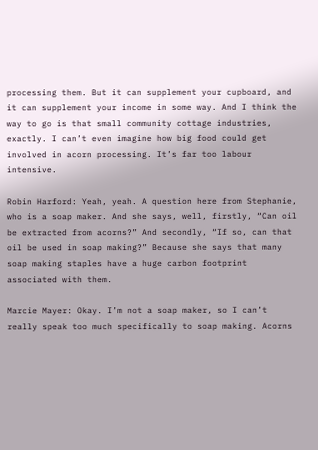processing them. But it can supplement your cupboard, and it can supplement your income in some way. And I think the way to go is that small community cottage industries, exactly. I can’t even imagine how big food could get involved in acorn processing. It’s far too labour intensive.

Robin Harford: Yeah, yeah. A question here from Stephanie, who is a soap maker. And she says, well, firstly, “Can oil be extracted from acorns?” And secondly, “If so, can that oil be used in soap making?” Because she says that many soap making staples have a huge carbon footprint associated with them.

Marcie Mayer: Okay. I’m not a soap maker, so I can’t really speak too much specifically to soap making. Acorns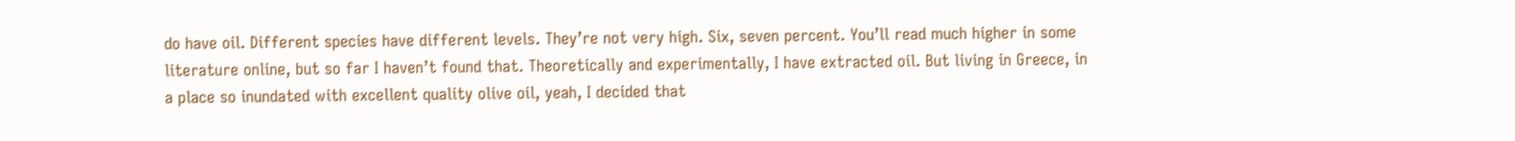do have oil. Different species have different levels. They’re not very high. Six, seven percent. You’ll read much higher in some literature online, but so far I haven’t found that. Theoretically and experimentally, I have extracted oil. But living in Greece, in a place so inundated with excellent quality olive oil, yeah, I decided that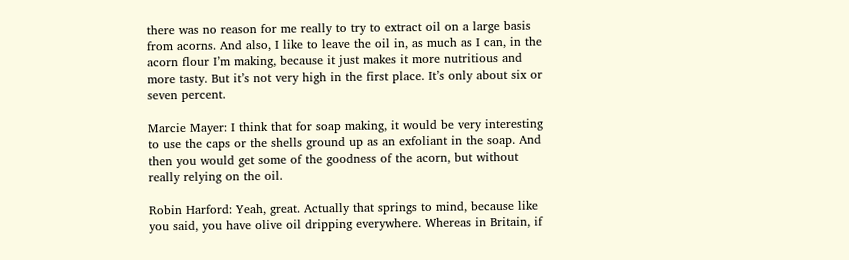there was no reason for me really to try to extract oil on a large basis from acorns. And also, I like to leave the oil in, as much as I can, in the acorn flour I’m making, because it just makes it more nutritious and more tasty. But it’s not very high in the first place. It’s only about six or seven percent.

Marcie Mayer: I think that for soap making, it would be very interesting to use the caps or the shells ground up as an exfoliant in the soap. And then you would get some of the goodness of the acorn, but without really relying on the oil.

Robin Harford: Yeah, great. Actually that springs to mind, because like you said, you have olive oil dripping everywhere. Whereas in Britain, if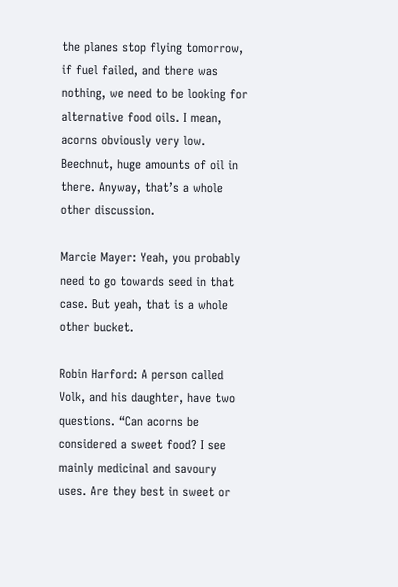the planes stop flying tomorrow, if fuel failed, and there was nothing, we need to be looking for alternative food oils. I mean, acorns obviously very low. Beechnut, huge amounts of oil in there. Anyway, that’s a whole other discussion.

Marcie Mayer: Yeah, you probably need to go towards seed in that case. But yeah, that is a whole other bucket.

Robin Harford: A person called Volk, and his daughter, have two questions. “Can acorns be considered a sweet food? I see mainly medicinal and savoury uses. Are they best in sweet or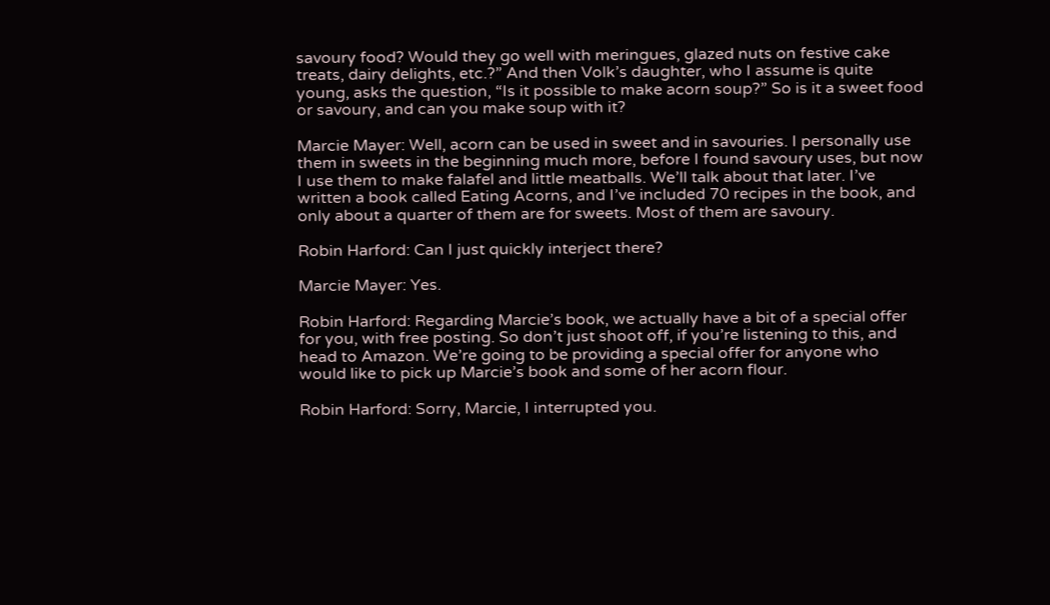savoury food? Would they go well with meringues, glazed nuts on festive cake treats, dairy delights, etc.?” And then Volk’s daughter, who I assume is quite young, asks the question, “Is it possible to make acorn soup?” So is it a sweet food or savoury, and can you make soup with it?

Marcie Mayer: Well, acorn can be used in sweet and in savouries. I personally use them in sweets in the beginning much more, before I found savoury uses, but now I use them to make falafel and little meatballs. We’ll talk about that later. I’ve written a book called Eating Acorns, and I’ve included 70 recipes in the book, and only about a quarter of them are for sweets. Most of them are savoury.

Robin Harford: Can I just quickly interject there?

Marcie Mayer: Yes.

Robin Harford: Regarding Marcie’s book, we actually have a bit of a special offer for you, with free posting. So don’t just shoot off, if you’re listening to this, and head to Amazon. We’re going to be providing a special offer for anyone who would like to pick up Marcie’s book and some of her acorn flour.

Robin Harford: Sorry, Marcie, I interrupted you.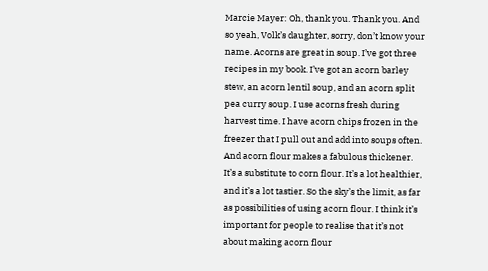Marcie Mayer: Oh, thank you. Thank you. And so yeah, Volk’s daughter, sorry, don’t know your name. Acorns are great in soup. I’ve got three recipes in my book. I’ve got an acorn barley stew, an acorn lentil soup, and an acorn split pea curry soup. I use acorns fresh during harvest time. I have acorn chips frozen in the freezer that I pull out and add into soups often. And acorn flour makes a fabulous thickener. It’s a substitute to corn flour. It’s a lot healthier, and it’s a lot tastier. So the sky’s the limit, as far as possibilities of using acorn flour. I think it’s important for people to realise that it’s not about making acorn flour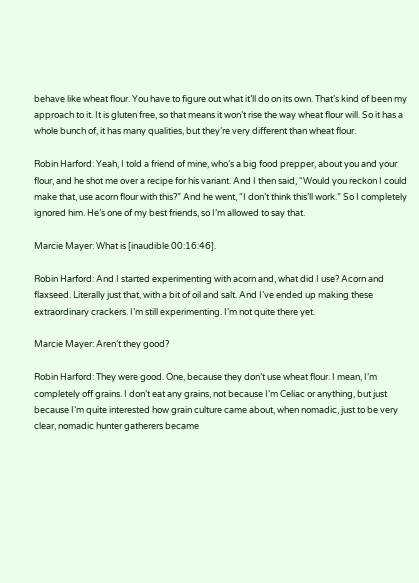behave like wheat flour. You have to figure out what it’ll do on its own. That’s kind of been my approach to it. It is gluten free, so that means it won’t rise the way wheat flour will. So it has a whole bunch of, it has many qualities, but they’re very different than wheat flour.

Robin Harford: Yeah, I told a friend of mine, who’s a big food prepper, about you and your flour, and he shot me over a recipe for his variant. And I then said, “Would you reckon I could make that, use acorn flour with this?” And he went, “I don’t think this’ll work.” So I completely ignored him. He’s one of my best friends, so I’m allowed to say that.

Marcie Mayer: What is [inaudible 00:16:46].

Robin Harford: And I started experimenting with acorn and, what did I use? Acorn and flaxseed. Literally just that, with a bit of oil and salt. And I’ve ended up making these extraordinary crackers. I’m still experimenting. I’m not quite there yet.

Marcie Mayer: Aren’t they good?

Robin Harford: They were good. One, because they don’t use wheat flour. I mean, I’m completely off grains. I don’t eat any grains, not because I’m Celiac or anything, but just because I’m quite interested how grain culture came about, when nomadic, just to be very clear, nomadic hunter gatherers became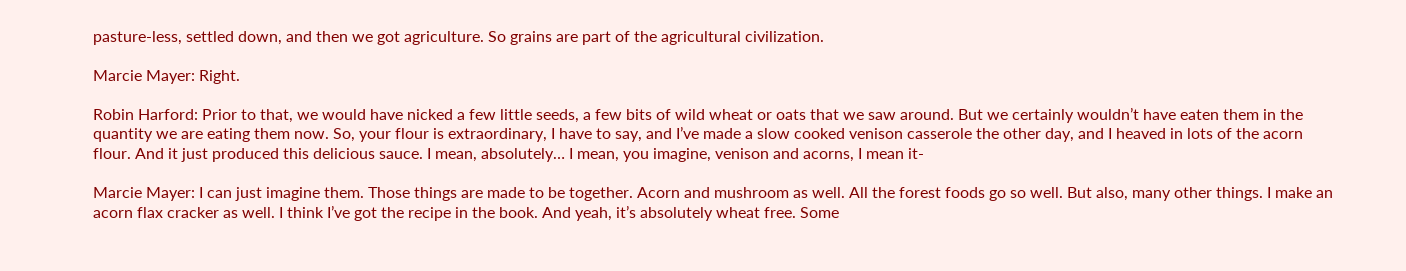pasture-less, settled down, and then we got agriculture. So grains are part of the agricultural civilization.

Marcie Mayer: Right.

Robin Harford: Prior to that, we would have nicked a few little seeds, a few bits of wild wheat or oats that we saw around. But we certainly wouldn’t have eaten them in the quantity we are eating them now. So, your flour is extraordinary, I have to say, and I’ve made a slow cooked venison casserole the other day, and I heaved in lots of the acorn flour. And it just produced this delicious sauce. I mean, absolutely… I mean, you imagine, venison and acorns, I mean it-

Marcie Mayer: I can just imagine them. Those things are made to be together. Acorn and mushroom as well. All the forest foods go so well. But also, many other things. I make an acorn flax cracker as well. I think I’ve got the recipe in the book. And yeah, it’s absolutely wheat free. Some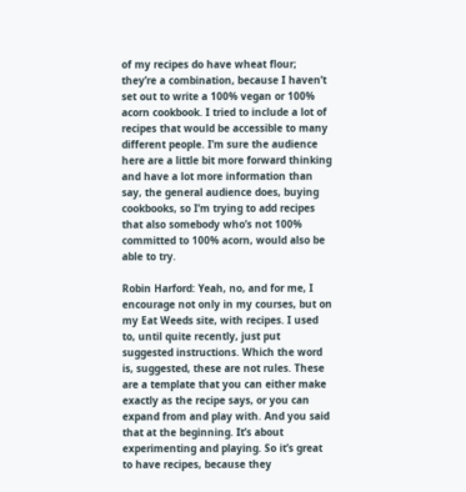of my recipes do have wheat flour; they’re a combination, because I haven’t set out to write a 100% vegan or 100% acorn cookbook. I tried to include a lot of recipes that would be accessible to many different people. I’m sure the audience here are a little bit more forward thinking and have a lot more information than say, the general audience does, buying cookbooks, so I’m trying to add recipes that also somebody who’s not 100% committed to 100% acorn, would also be able to try.

Robin Harford: Yeah, no, and for me, I encourage not only in my courses, but on my Eat Weeds site, with recipes. I used to, until quite recently, just put suggested instructions. Which the word is, suggested, these are not rules. These are a template that you can either make exactly as the recipe says, or you can expand from and play with. And you said that at the beginning. It’s about experimenting and playing. So it’s great to have recipes, because they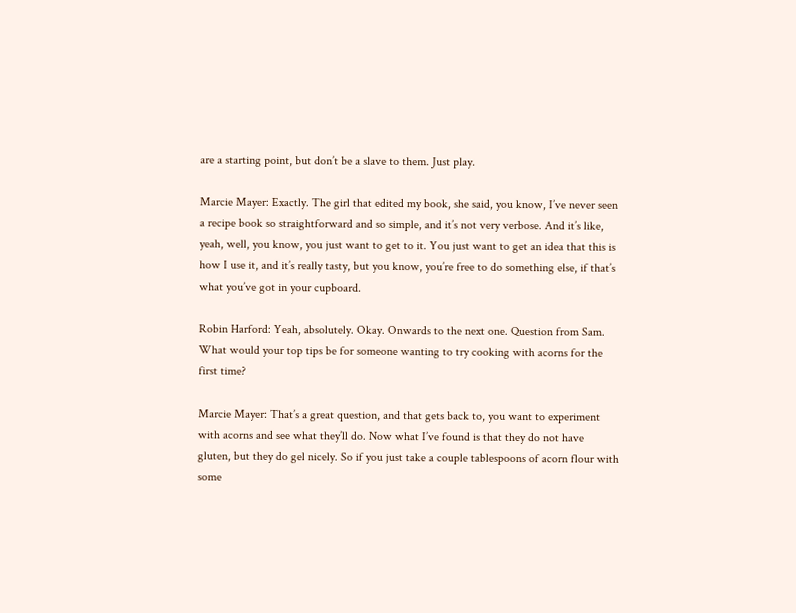are a starting point, but don’t be a slave to them. Just play.

Marcie Mayer: Exactly. The girl that edited my book, she said, you know, I’ve never seen a recipe book so straightforward and so simple, and it’s not very verbose. And it’s like, yeah, well, you know, you just want to get to it. You just want to get an idea that this is how I use it, and it’s really tasty, but you know, you’re free to do something else, if that’s what you’ve got in your cupboard.

Robin Harford: Yeah, absolutely. Okay. Onwards to the next one. Question from Sam. What would your top tips be for someone wanting to try cooking with acorns for the first time?

Marcie Mayer: That’s a great question, and that gets back to, you want to experiment with acorns and see what they’ll do. Now what I’ve found is that they do not have gluten, but they do gel nicely. So if you just take a couple tablespoons of acorn flour with some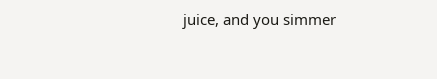juice, and you simmer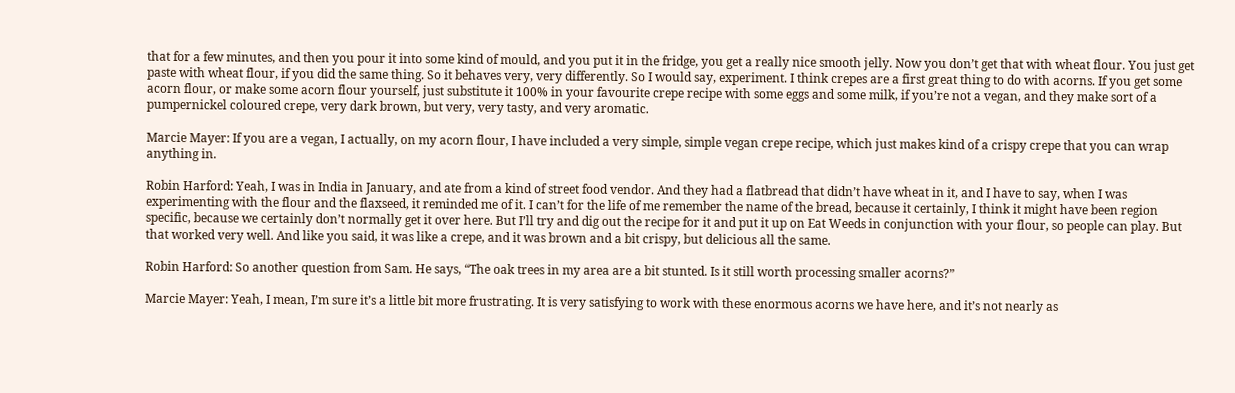that for a few minutes, and then you pour it into some kind of mould, and you put it in the fridge, you get a really nice smooth jelly. Now you don’t get that with wheat flour. You just get paste with wheat flour, if you did the same thing. So it behaves very, very differently. So I would say, experiment. I think crepes are a first great thing to do with acorns. If you get some acorn flour, or make some acorn flour yourself, just substitute it 100% in your favourite crepe recipe with some eggs and some milk, if you’re not a vegan, and they make sort of a pumpernickel coloured crepe, very dark brown, but very, very tasty, and very aromatic.

Marcie Mayer: If you are a vegan, I actually, on my acorn flour, I have included a very simple, simple vegan crepe recipe, which just makes kind of a crispy crepe that you can wrap anything in.

Robin Harford: Yeah, I was in India in January, and ate from a kind of street food vendor. And they had a flatbread that didn’t have wheat in it, and I have to say, when I was experimenting with the flour and the flaxseed, it reminded me of it. I can’t for the life of me remember the name of the bread, because it certainly, I think it might have been region specific, because we certainly don’t normally get it over here. But I’ll try and dig out the recipe for it and put it up on Eat Weeds in conjunction with your flour, so people can play. But that worked very well. And like you said, it was like a crepe, and it was brown and a bit crispy, but delicious all the same.

Robin Harford: So another question from Sam. He says, “The oak trees in my area are a bit stunted. Is it still worth processing smaller acorns?”

Marcie Mayer: Yeah, I mean, I’m sure it’s a little bit more frustrating. It is very satisfying to work with these enormous acorns we have here, and it’s not nearly as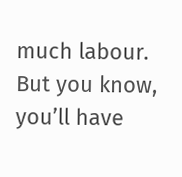much labour. But you know, you’ll have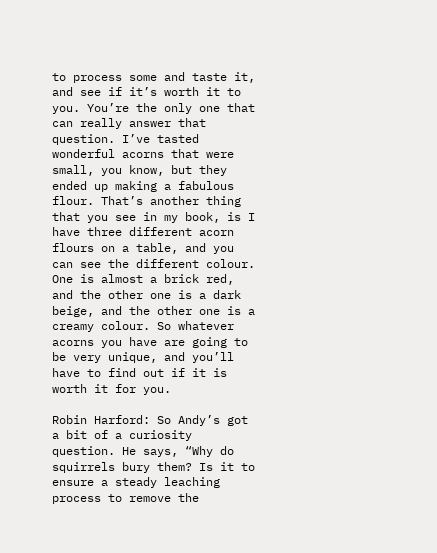to process some and taste it, and see if it’s worth it to you. You’re the only one that can really answer that question. I’ve tasted wonderful acorns that were small, you know, but they ended up making a fabulous flour. That’s another thing that you see in my book, is I have three different acorn flours on a table, and you can see the different colour. One is almost a brick red, and the other one is a dark beige, and the other one is a creamy colour. So whatever acorns you have are going to be very unique, and you’ll have to find out if it is worth it for you.

Robin Harford: So Andy’s got a bit of a curiosity question. He says, “Why do squirrels bury them? Is it to ensure a steady leaching process to remove the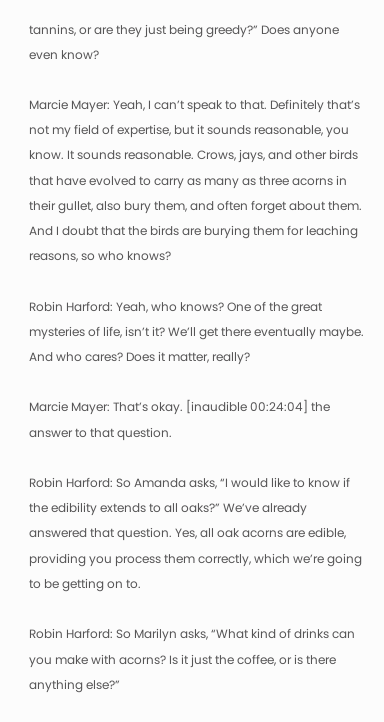tannins, or are they just being greedy?” Does anyone even know?

Marcie Mayer: Yeah, I can’t speak to that. Definitely that’s not my field of expertise, but it sounds reasonable, you know. It sounds reasonable. Crows, jays, and other birds that have evolved to carry as many as three acorns in their gullet, also bury them, and often forget about them. And I doubt that the birds are burying them for leaching reasons, so who knows?

Robin Harford: Yeah, who knows? One of the great mysteries of life, isn’t it? We’ll get there eventually maybe. And who cares? Does it matter, really?

Marcie Mayer: That’s okay. [inaudible 00:24:04] the answer to that question.

Robin Harford: So Amanda asks, “I would like to know if the edibility extends to all oaks?” We’ve already answered that question. Yes, all oak acorns are edible, providing you process them correctly, which we’re going to be getting on to.

Robin Harford: So Marilyn asks, “What kind of drinks can you make with acorns? Is it just the coffee, or is there anything else?”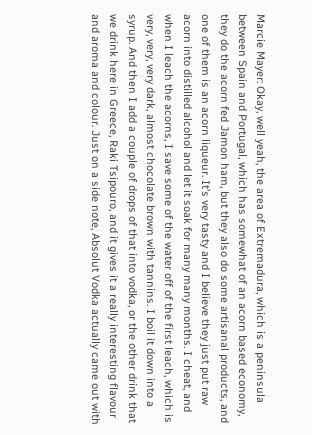Marcie Mayer: Okay, well yeah, the area of Extremadura, which is a peninsula between Spain and Portugal, which has somewhat of an acorn based economy, they do the acorn fed Jamon ham, but they also do some artisanal products, and one of them is an acorn liqueur. It’s very tasty and I believe they just put raw acorn into distilled alcohol and let it soak for many many months. I cheat, and when I leach the acorns, I save some of the water off of the first leach, which is very, very, very dark, almost chocolate brown with tannins. I boil it down into a syrup. And then I add a couple of drops of that into vodka, or the other drink that we drink here in Greece, Raki Tsipouro, and it gives it a really interesting flavour and aroma and colour. Just on a side note, Absolut Vodka actually came out with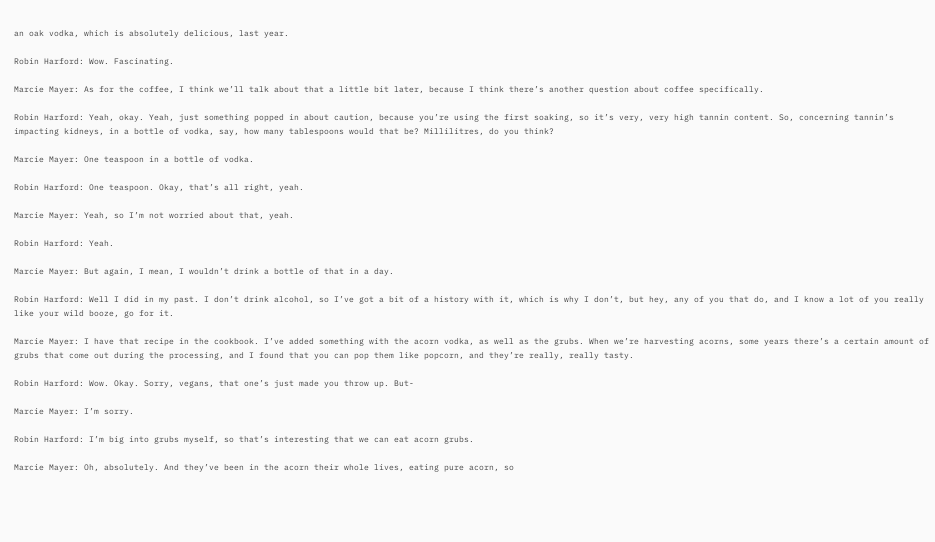an oak vodka, which is absolutely delicious, last year.

Robin Harford: Wow. Fascinating.

Marcie Mayer: As for the coffee, I think we’ll talk about that a little bit later, because I think there’s another question about coffee specifically.

Robin Harford: Yeah, okay. Yeah, just something popped in about caution, because you’re using the first soaking, so it’s very, very high tannin content. So, concerning tannin’s impacting kidneys, in a bottle of vodka, say, how many tablespoons would that be? Millilitres, do you think?

Marcie Mayer: One teaspoon in a bottle of vodka.

Robin Harford: One teaspoon. Okay, that’s all right, yeah.

Marcie Mayer: Yeah, so I’m not worried about that, yeah.

Robin Harford: Yeah.

Marcie Mayer: But again, I mean, I wouldn’t drink a bottle of that in a day.

Robin Harford: Well I did in my past. I don’t drink alcohol, so I’ve got a bit of a history with it, which is why I don’t, but hey, any of you that do, and I know a lot of you really like your wild booze, go for it.

Marcie Mayer: I have that recipe in the cookbook. I’ve added something with the acorn vodka, as well as the grubs. When we’re harvesting acorns, some years there’s a certain amount of grubs that come out during the processing, and I found that you can pop them like popcorn, and they’re really, really tasty.

Robin Harford: Wow. Okay. Sorry, vegans, that one’s just made you throw up. But-

Marcie Mayer: I’m sorry.

Robin Harford: I’m big into grubs myself, so that’s interesting that we can eat acorn grubs.

Marcie Mayer: Oh, absolutely. And they’ve been in the acorn their whole lives, eating pure acorn, so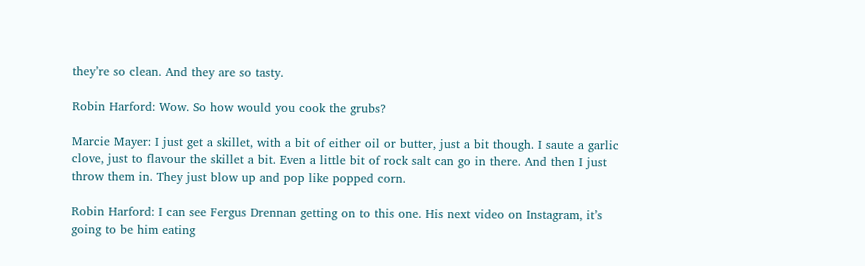they’re so clean. And they are so tasty.

Robin Harford: Wow. So how would you cook the grubs?

Marcie Mayer: I just get a skillet, with a bit of either oil or butter, just a bit though. I saute a garlic clove, just to flavour the skillet a bit. Even a little bit of rock salt can go in there. And then I just throw them in. They just blow up and pop like popped corn.

Robin Harford: I can see Fergus Drennan getting on to this one. His next video on Instagram, it’s going to be him eating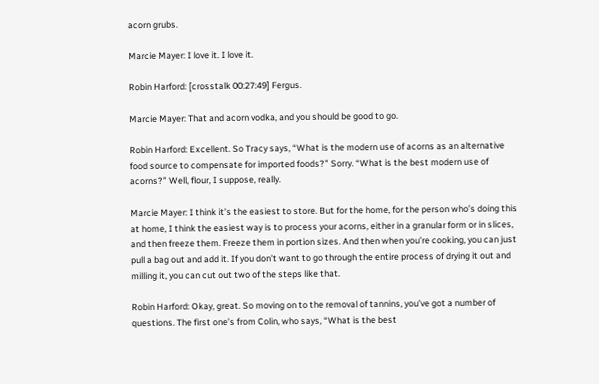acorn grubs.

Marcie Mayer: I love it. I love it.

Robin Harford: [crosstalk 00:27:49] Fergus.

Marcie Mayer: That and acorn vodka, and you should be good to go.

Robin Harford: Excellent. So Tracy says, “What is the modern use of acorns as an alternative food source to compensate for imported foods?” Sorry. “What is the best modern use of acorns?” Well, flour, I suppose, really.

Marcie Mayer: I think it’s the easiest to store. But for the home, for the person who’s doing this at home, I think the easiest way is to process your acorns, either in a granular form or in slices, and then freeze them. Freeze them in portion sizes. And then when you’re cooking, you can just pull a bag out and add it. If you don’t want to go through the entire process of drying it out and milling it, you can cut out two of the steps like that.

Robin Harford: Okay, great. So moving on to the removal of tannins, you’ve got a number of questions. The first one’s from Colin, who says, “What is the best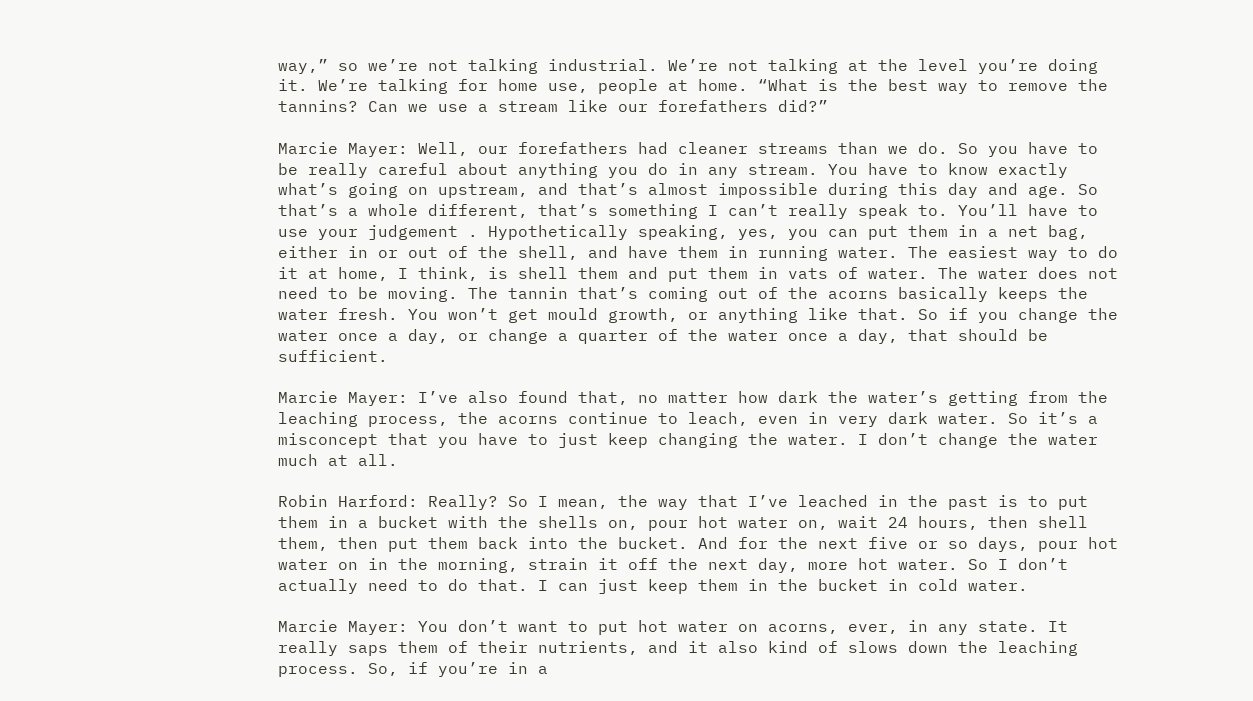way,” so we’re not talking industrial. We’re not talking at the level you’re doing it. We’re talking for home use, people at home. “What is the best way to remove the tannins? Can we use a stream like our forefathers did?”

Marcie Mayer: Well, our forefathers had cleaner streams than we do. So you have to be really careful about anything you do in any stream. You have to know exactly what’s going on upstream, and that’s almost impossible during this day and age. So that’s a whole different, that’s something I can’t really speak to. You’ll have to use your judgement . Hypothetically speaking, yes, you can put them in a net bag, either in or out of the shell, and have them in running water. The easiest way to do it at home, I think, is shell them and put them in vats of water. The water does not need to be moving. The tannin that’s coming out of the acorns basically keeps the water fresh. You won’t get mould growth, or anything like that. So if you change the water once a day, or change a quarter of the water once a day, that should be sufficient.

Marcie Mayer: I’ve also found that, no matter how dark the water’s getting from the leaching process, the acorns continue to leach, even in very dark water. So it’s a misconcept that you have to just keep changing the water. I don’t change the water much at all.

Robin Harford: Really? So I mean, the way that I’ve leached in the past is to put them in a bucket with the shells on, pour hot water on, wait 24 hours, then shell them, then put them back into the bucket. And for the next five or so days, pour hot water on in the morning, strain it off the next day, more hot water. So I don’t actually need to do that. I can just keep them in the bucket in cold water.

Marcie Mayer: You don’t want to put hot water on acorns, ever, in any state. It really saps them of their nutrients, and it also kind of slows down the leaching process. So, if you’re in a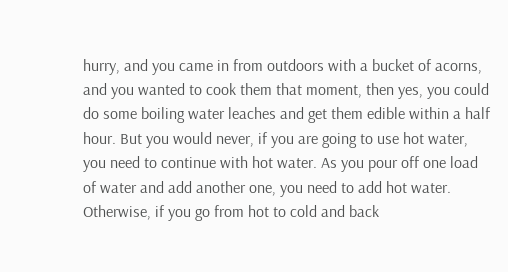hurry, and you came in from outdoors with a bucket of acorns, and you wanted to cook them that moment, then yes, you could do some boiling water leaches and get them edible within a half hour. But you would never, if you are going to use hot water, you need to continue with hot water. As you pour off one load of water and add another one, you need to add hot water. Otherwise, if you go from hot to cold and back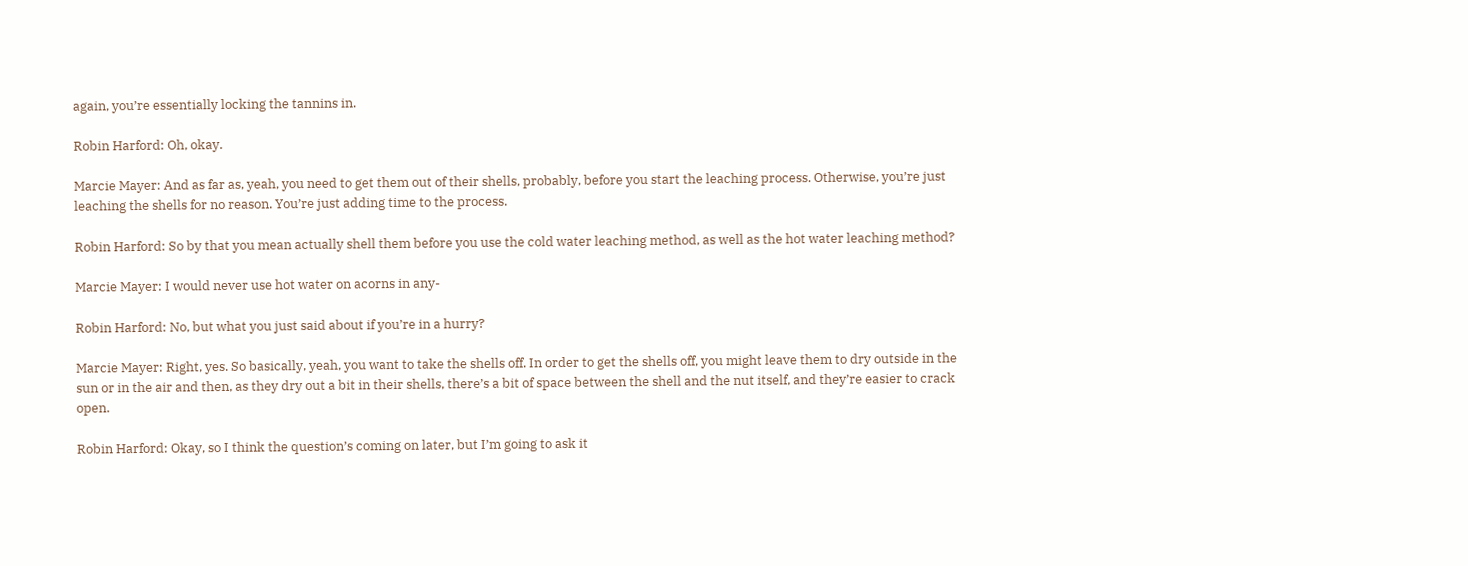again, you’re essentially locking the tannins in.

Robin Harford: Oh, okay.

Marcie Mayer: And as far as, yeah, you need to get them out of their shells, probably, before you start the leaching process. Otherwise, you’re just leaching the shells for no reason. You’re just adding time to the process.

Robin Harford: So by that you mean actually shell them before you use the cold water leaching method, as well as the hot water leaching method?

Marcie Mayer: I would never use hot water on acorns in any-

Robin Harford: No, but what you just said about if you’re in a hurry?

Marcie Mayer: Right, yes. So basically, yeah, you want to take the shells off. In order to get the shells off, you might leave them to dry outside in the sun or in the air and then, as they dry out a bit in their shells, there’s a bit of space between the shell and the nut itself, and they’re easier to crack open.

Robin Harford: Okay, so I think the question’s coming on later, but I’m going to ask it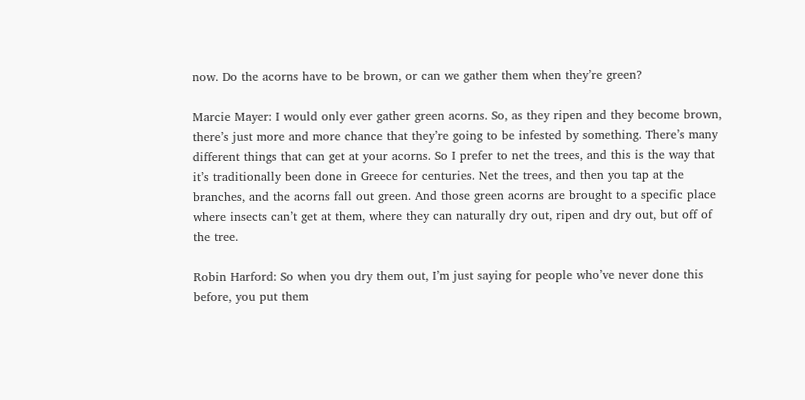now. Do the acorns have to be brown, or can we gather them when they’re green?

Marcie Mayer: I would only ever gather green acorns. So, as they ripen and they become brown, there’s just more and more chance that they’re going to be infested by something. There’s many different things that can get at your acorns. So I prefer to net the trees, and this is the way that it’s traditionally been done in Greece for centuries. Net the trees, and then you tap at the branches, and the acorns fall out green. And those green acorns are brought to a specific place where insects can’t get at them, where they can naturally dry out, ripen and dry out, but off of the tree.

Robin Harford: So when you dry them out, I’m just saying for people who’ve never done this before, you put them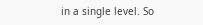in a single level. So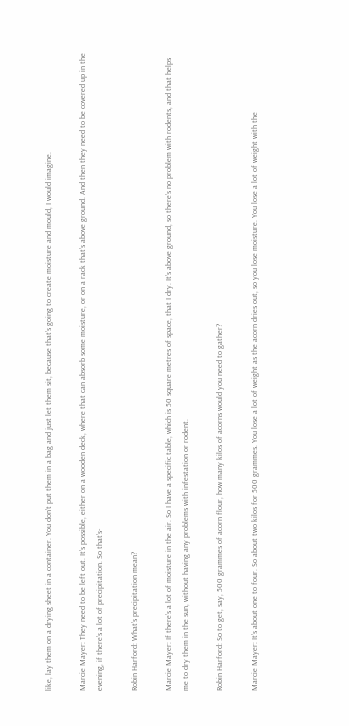like, lay them on a drying sheet in a container. You don’t put them in a bag and just let them sit, because that’s going to create moisture and mould, I would imagine.

Marcie Mayer: They need to be left out. It’s possible, either on a wooden deck, where that can absorb some moisture, or on a rack that’s above ground. And then they need to be covered up in the evening, if there’s a lot of precipitation. So that’s-

Robin Harford: What’s precipitation mean?

Marcie Mayer: If there’s a lot of moisture in the air. So I have a specific table, which is 50 square metres of space, that I dry. It’s above ground, so there’s no problem with rodents, and that helps me to dry them in the sun, without having any problems with infestation or rodent.

Robin Harford: So to get, say, 500 grammes of acorn flour, how many kilos of acorns would you need to gather?

Marcie Mayer: It’s about one to four. So about two kilos for 500 grammes. You lose a lot of weight as the acorn dries out, so you lose moisture. You lose a lot of weight with the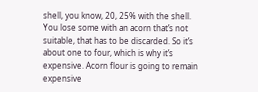shell, you know, 20, 25% with the shell. You lose some with an acorn that’s not suitable, that has to be discarded. So it’s about one to four, which is why it’s expensive. Acorn flour is going to remain expensive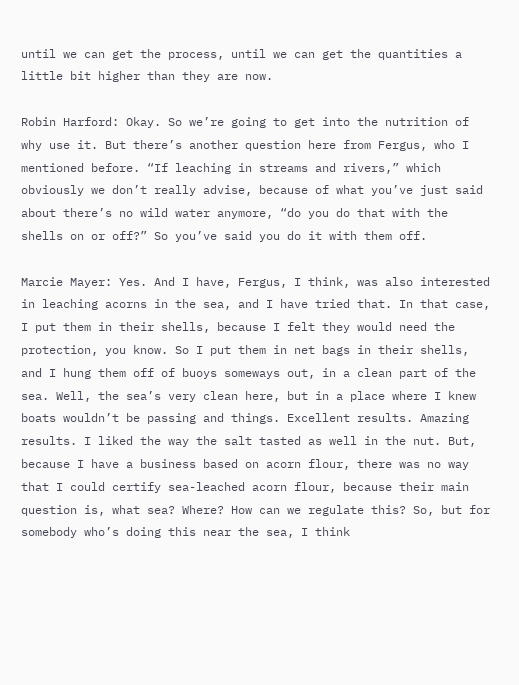until we can get the process, until we can get the quantities a little bit higher than they are now.

Robin Harford: Okay. So we’re going to get into the nutrition of why use it. But there’s another question here from Fergus, who I mentioned before. “If leaching in streams and rivers,” which obviously we don’t really advise, because of what you’ve just said about there’s no wild water anymore, “do you do that with the shells on or off?” So you’ve said you do it with them off.

Marcie Mayer: Yes. And I have, Fergus, I think, was also interested in leaching acorns in the sea, and I have tried that. In that case, I put them in their shells, because I felt they would need the protection, you know. So I put them in net bags in their shells, and I hung them off of buoys someways out, in a clean part of the sea. Well, the sea’s very clean here, but in a place where I knew boats wouldn’t be passing and things. Excellent results. Amazing results. I liked the way the salt tasted as well in the nut. But, because I have a business based on acorn flour, there was no way that I could certify sea-leached acorn flour, because their main question is, what sea? Where? How can we regulate this? So, but for somebody who’s doing this near the sea, I think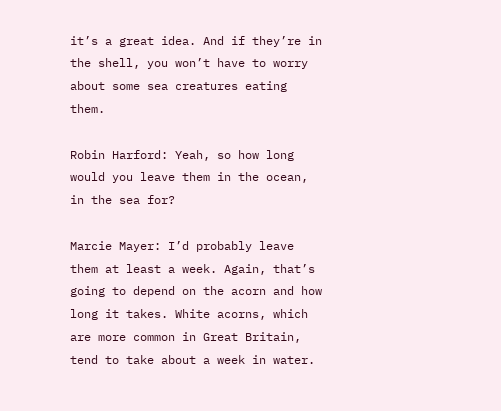it’s a great idea. And if they’re in the shell, you won’t have to worry about some sea creatures eating them.

Robin Harford: Yeah, so how long would you leave them in the ocean, in the sea for?

Marcie Mayer: I’d probably leave them at least a week. Again, that’s going to depend on the acorn and how long it takes. White acorns, which are more common in Great Britain, tend to take about a week in water.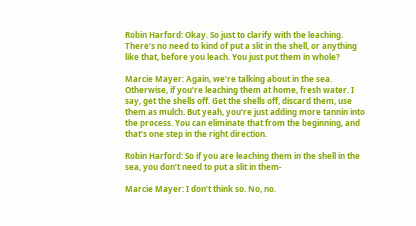Robin Harford: Okay. So just to clarify with the leaching. There’s no need to kind of put a slit in the shell, or anything like that, before you leach. You just put them in whole?

Marcie Mayer: Again, we’re talking about in the sea. Otherwise, if you’re leaching them at home, fresh water. I say, get the shells off. Get the shells off, discard them, use them as mulch. But yeah, you’re just adding more tannin into the process. You can eliminate that from the beginning, and that’s one step in the right direction.

Robin Harford: So if you are leaching them in the shell in the sea, you don’t need to put a slit in them-

Marcie Mayer: I don’t think so. No, no.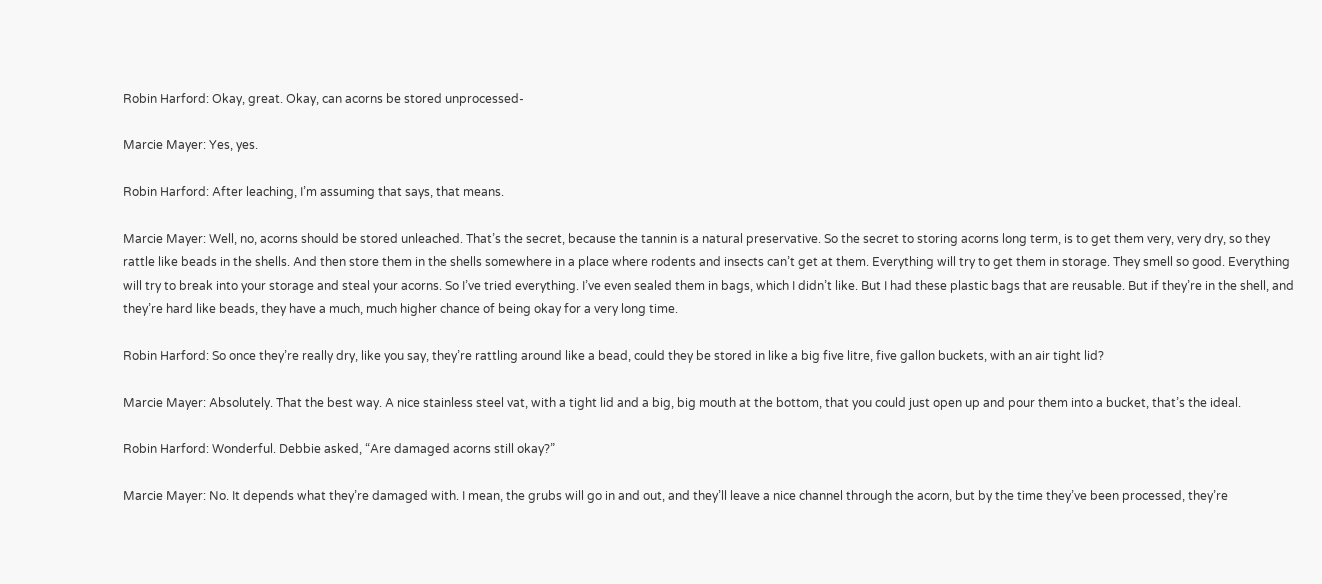Robin Harford: Okay, great. Okay, can acorns be stored unprocessed-

Marcie Mayer: Yes, yes.

Robin Harford: After leaching, I’m assuming that says, that means.

Marcie Mayer: Well, no, acorns should be stored unleached. That’s the secret, because the tannin is a natural preservative. So the secret to storing acorns long term, is to get them very, very dry, so they rattle like beads in the shells. And then store them in the shells somewhere in a place where rodents and insects can’t get at them. Everything will try to get them in storage. They smell so good. Everything will try to break into your storage and steal your acorns. So I’ve tried everything. I’ve even sealed them in bags, which I didn’t like. But I had these plastic bags that are reusable. But if they’re in the shell, and they’re hard like beads, they have a much, much higher chance of being okay for a very long time.

Robin Harford: So once they’re really dry, like you say, they’re rattling around like a bead, could they be stored in like a big five litre, five gallon buckets, with an air tight lid?

Marcie Mayer: Absolutely. That the best way. A nice stainless steel vat, with a tight lid and a big, big mouth at the bottom, that you could just open up and pour them into a bucket, that’s the ideal.

Robin Harford: Wonderful. Debbie asked, “Are damaged acorns still okay?”

Marcie Mayer: No. It depends what they’re damaged with. I mean, the grubs will go in and out, and they’ll leave a nice channel through the acorn, but by the time they’ve been processed, they’re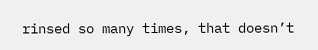rinsed so many times, that doesn’t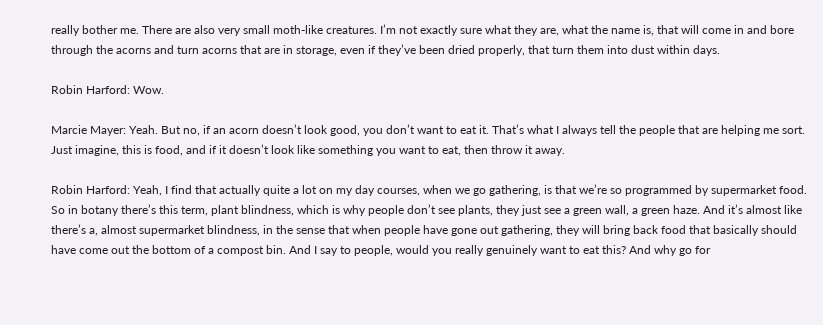really bother me. There are also very small moth-like creatures. I’m not exactly sure what they are, what the name is, that will come in and bore through the acorns and turn acorns that are in storage, even if they’ve been dried properly, that turn them into dust within days.

Robin Harford: Wow.

Marcie Mayer: Yeah. But no, if an acorn doesn’t look good, you don’t want to eat it. That’s what I always tell the people that are helping me sort. Just imagine, this is food, and if it doesn’t look like something you want to eat, then throw it away.

Robin Harford: Yeah, I find that actually quite a lot on my day courses, when we go gathering, is that we’re so programmed by supermarket food. So in botany there’s this term, plant blindness, which is why people don’t see plants, they just see a green wall, a green haze. And it’s almost like there’s a, almost supermarket blindness, in the sense that when people have gone out gathering, they will bring back food that basically should have come out the bottom of a compost bin. And I say to people, would you really genuinely want to eat this? And why go for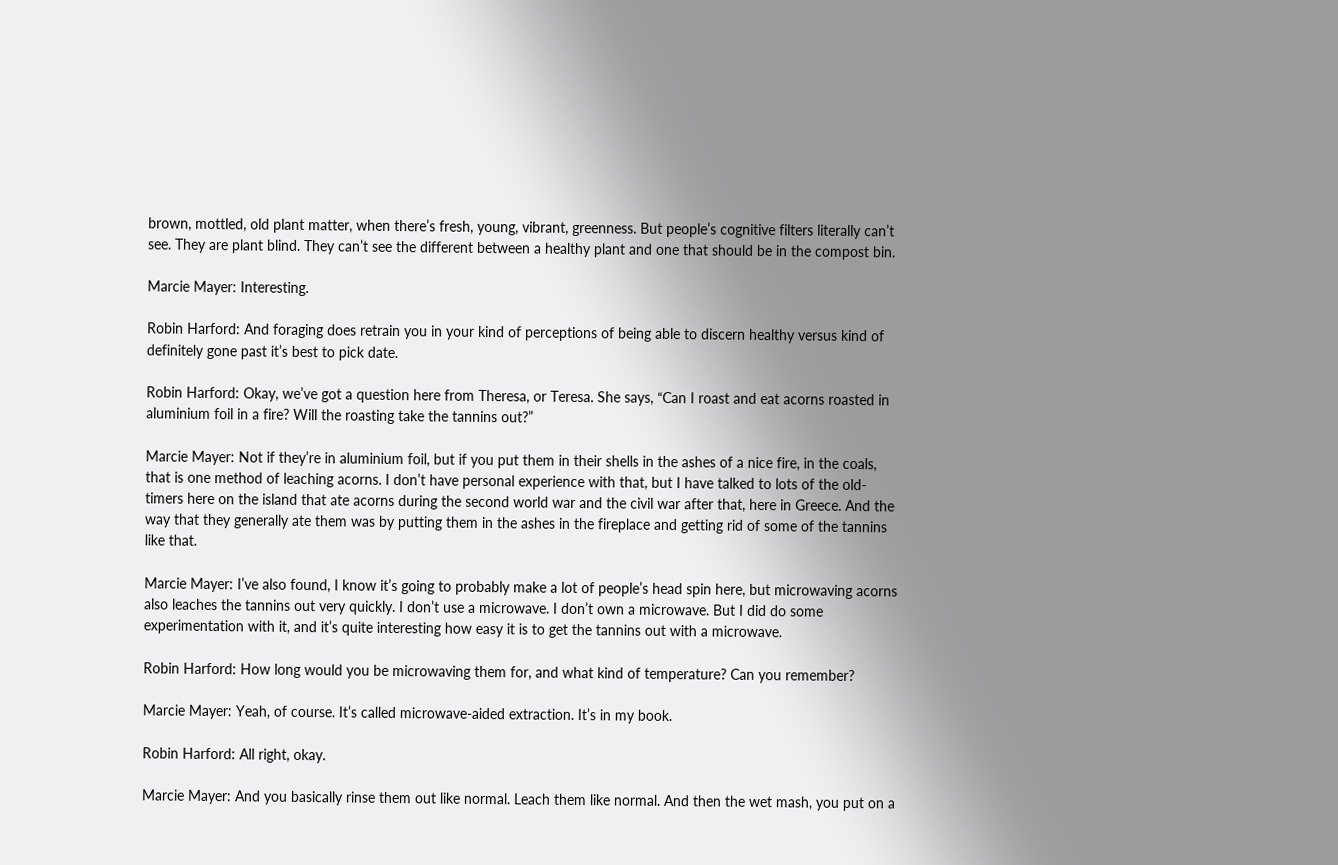brown, mottled, old plant matter, when there’s fresh, young, vibrant, greenness. But people’s cognitive filters literally can’t see. They are plant blind. They can’t see the different between a healthy plant and one that should be in the compost bin.

Marcie Mayer: Interesting.

Robin Harford: And foraging does retrain you in your kind of perceptions of being able to discern healthy versus kind of definitely gone past it’s best to pick date.

Robin Harford: Okay, we’ve got a question here from Theresa, or Teresa. She says, “Can I roast and eat acorns roasted in aluminium foil in a fire? Will the roasting take the tannins out?”

Marcie Mayer: Not if they’re in aluminium foil, but if you put them in their shells in the ashes of a nice fire, in the coals, that is one method of leaching acorns. I don’t have personal experience with that, but I have talked to lots of the old-timers here on the island that ate acorns during the second world war and the civil war after that, here in Greece. And the way that they generally ate them was by putting them in the ashes in the fireplace and getting rid of some of the tannins like that.

Marcie Mayer: I’ve also found, I know it’s going to probably make a lot of people’s head spin here, but microwaving acorns also leaches the tannins out very quickly. I don’t use a microwave. I don’t own a microwave. But I did do some experimentation with it, and it’s quite interesting how easy it is to get the tannins out with a microwave.

Robin Harford: How long would you be microwaving them for, and what kind of temperature? Can you remember?

Marcie Mayer: Yeah, of course. It’s called microwave-aided extraction. It’s in my book.

Robin Harford: All right, okay.

Marcie Mayer: And you basically rinse them out like normal. Leach them like normal. And then the wet mash, you put on a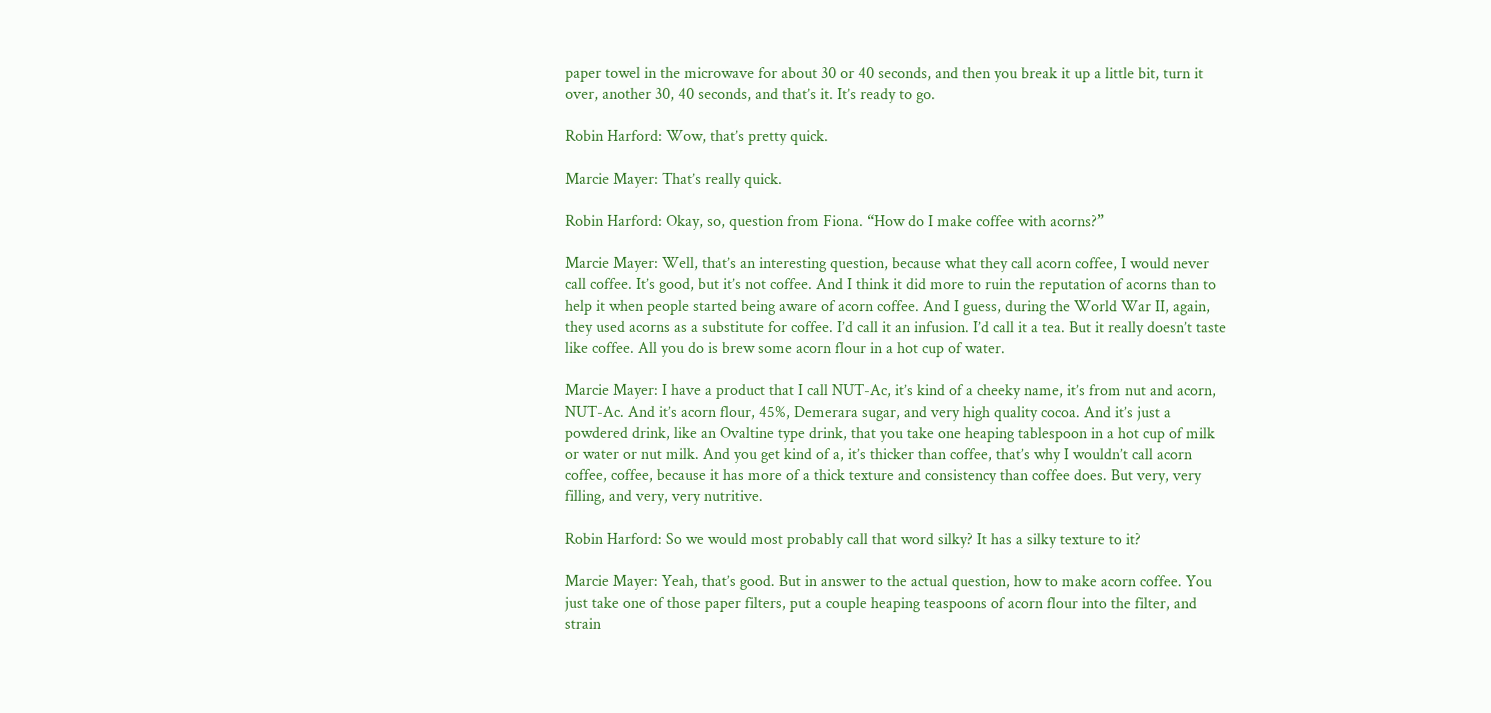paper towel in the microwave for about 30 or 40 seconds, and then you break it up a little bit, turn it over, another 30, 40 seconds, and that’s it. It’s ready to go.

Robin Harford: Wow, that’s pretty quick.

Marcie Mayer: That’s really quick.

Robin Harford: Okay, so, question from Fiona. “How do I make coffee with acorns?”

Marcie Mayer: Well, that’s an interesting question, because what they call acorn coffee, I would never call coffee. It’s good, but it’s not coffee. And I think it did more to ruin the reputation of acorns than to help it when people started being aware of acorn coffee. And I guess, during the World War II, again, they used acorns as a substitute for coffee. I’d call it an infusion. I’d call it a tea. But it really doesn’t taste like coffee. All you do is brew some acorn flour in a hot cup of water.

Marcie Mayer: I have a product that I call NUT-Ac, it’s kind of a cheeky name, it’s from nut and acorn, NUT-Ac. And it’s acorn flour, 45%, Demerara sugar, and very high quality cocoa. And it’s just a powdered drink, like an Ovaltine type drink, that you take one heaping tablespoon in a hot cup of milk or water or nut milk. And you get kind of a, it’s thicker than coffee, that’s why I wouldn’t call acorn coffee, coffee, because it has more of a thick texture and consistency than coffee does. But very, very filling, and very, very nutritive.

Robin Harford: So we would most probably call that word silky? It has a silky texture to it?

Marcie Mayer: Yeah, that’s good. But in answer to the actual question, how to make acorn coffee. You just take one of those paper filters, put a couple heaping teaspoons of acorn flour into the filter, and strain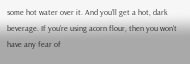some hot water over it. And you’ll get a hot, dark beverage. If you’re using acorn flour, then you won’t have any fear of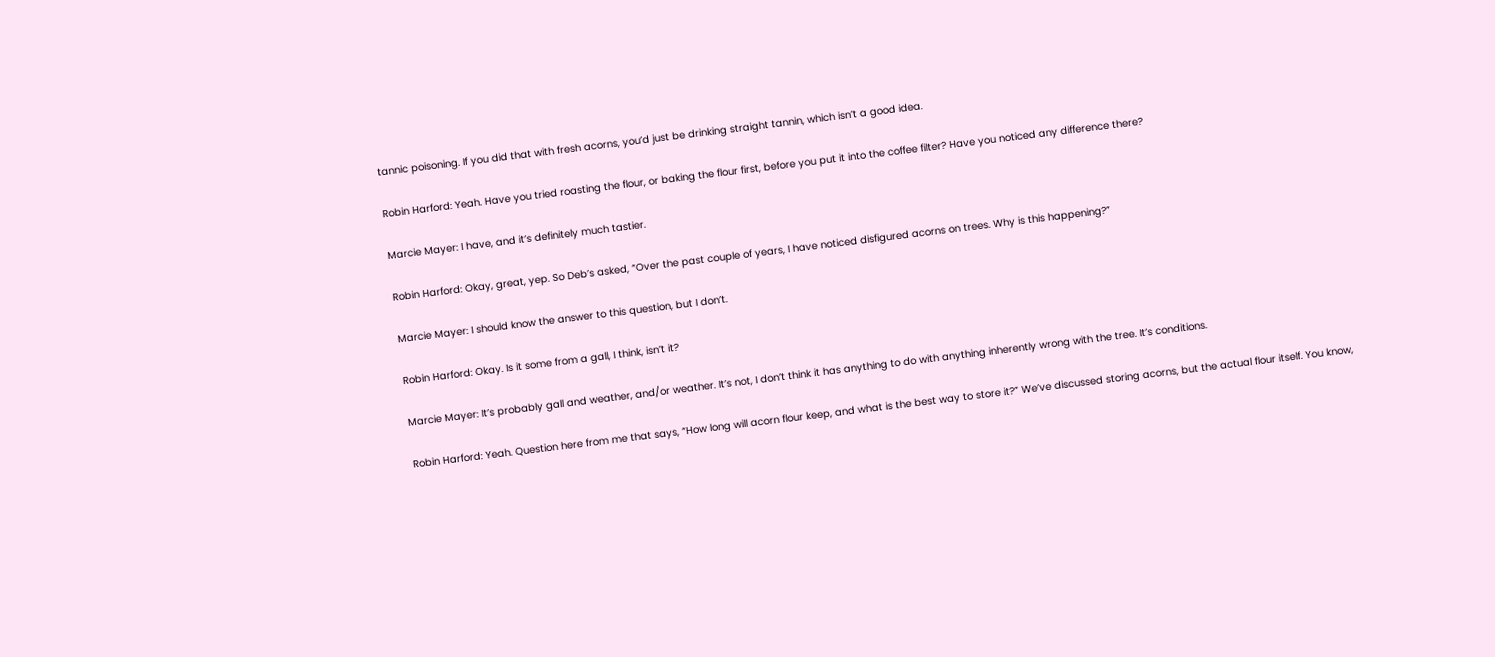tannic poisoning. If you did that with fresh acorns, you’d just be drinking straight tannin, which isn’t a good idea.

Robin Harford: Yeah. Have you tried roasting the flour, or baking the flour first, before you put it into the coffee filter? Have you noticed any difference there?

Marcie Mayer: I have, and it’s definitely much tastier.

Robin Harford: Okay, great, yep. So Deb’s asked, “Over the past couple of years, I have noticed disfigured acorns on trees. Why is this happening?”

Marcie Mayer: I should know the answer to this question, but I don’t.

Robin Harford: Okay. Is it some from a gall, I think, isn’t it?

Marcie Mayer: It’s probably gall and weather, and/or weather. It’s not, I don’t think it has anything to do with anything inherently wrong with the tree. It’s conditions.

Robin Harford: Yeah. Question here from me that says, “How long will acorn flour keep, and what is the best way to store it?” We’ve discussed storing acorns, but the actual flour itself. You know,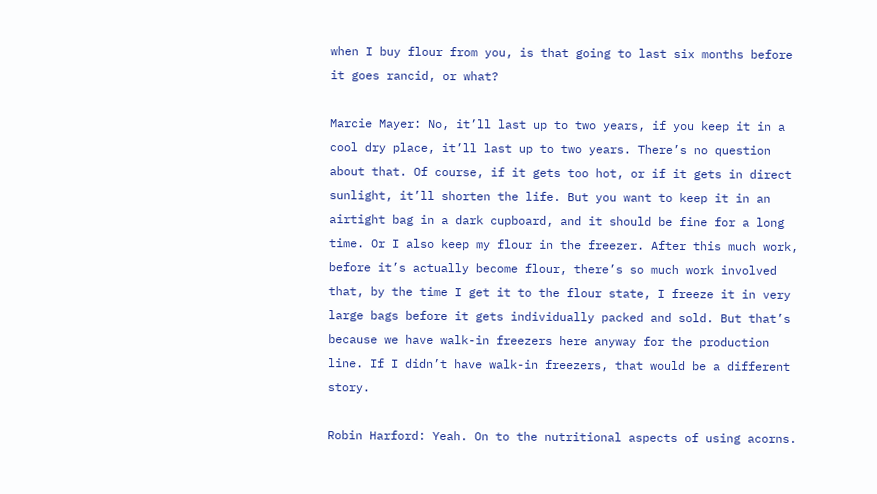when I buy flour from you, is that going to last six months before it goes rancid, or what?

Marcie Mayer: No, it’ll last up to two years, if you keep it in a cool dry place, it’ll last up to two years. There’s no question about that. Of course, if it gets too hot, or if it gets in direct sunlight, it’ll shorten the life. But you want to keep it in an airtight bag in a dark cupboard, and it should be fine for a long time. Or I also keep my flour in the freezer. After this much work, before it’s actually become flour, there’s so much work involved that, by the time I get it to the flour state, I freeze it in very large bags before it gets individually packed and sold. But that’s because we have walk-in freezers here anyway for the production line. If I didn’t have walk-in freezers, that would be a different story.

Robin Harford: Yeah. On to the nutritional aspects of using acorns.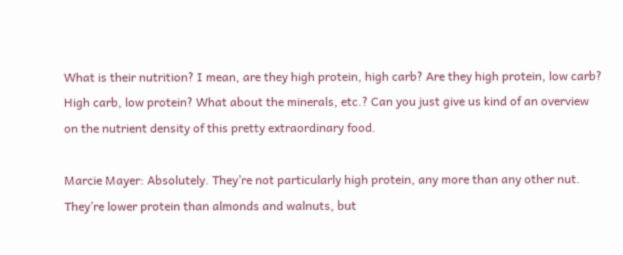What is their nutrition? I mean, are they high protein, high carb? Are they high protein, low carb? High carb, low protein? What about the minerals, etc.? Can you just give us kind of an overview on the nutrient density of this pretty extraordinary food.

Marcie Mayer: Absolutely. They’re not particularly high protein, any more than any other nut. They’re lower protein than almonds and walnuts, but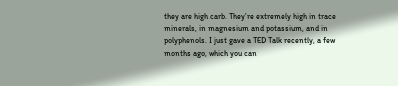they are high carb. They’re extremely high in trace minerals, in magnesium and potassium, and in polyphenols. I just gave a TED Talk recently, a few months ago, which you can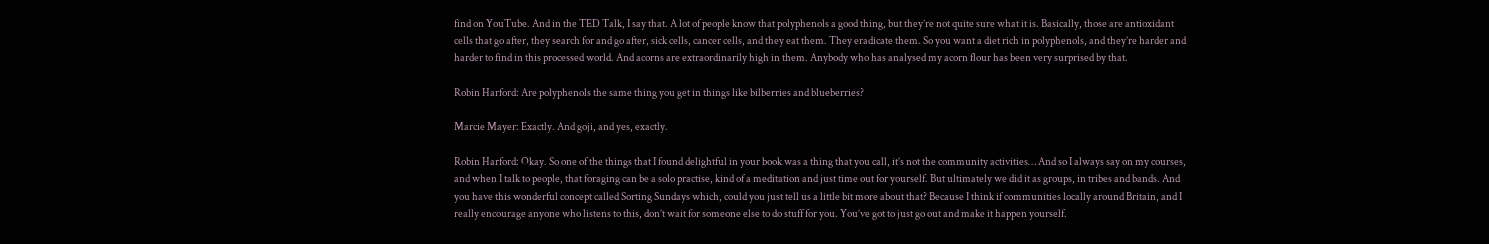find on YouTube. And in the TED Talk, I say that. A lot of people know that polyphenols a good thing, but they’re not quite sure what it is. Basically, those are antioxidant cells that go after, they search for and go after, sick cells, cancer cells, and they eat them. They eradicate them. So you want a diet rich in polyphenols, and they’re harder and harder to find in this processed world. And acorns are extraordinarily high in them. Anybody who has analysed my acorn flour has been very surprised by that.

Robin Harford: Are polyphenols the same thing you get in things like bilberries and blueberries?

Marcie Mayer: Exactly. And goji, and yes, exactly.

Robin Harford: Okay. So one of the things that I found delightful in your book was a thing that you call, it’s not the community activities… And so I always say on my courses, and when I talk to people, that foraging can be a solo practise, kind of a meditation and just time out for yourself. But ultimately we did it as groups, in tribes and bands. And you have this wonderful concept called Sorting Sundays which, could you just tell us a little bit more about that? Because I think if communities locally around Britain, and I really encourage anyone who listens to this, don’t wait for someone else to do stuff for you. You’ve got to just go out and make it happen yourself.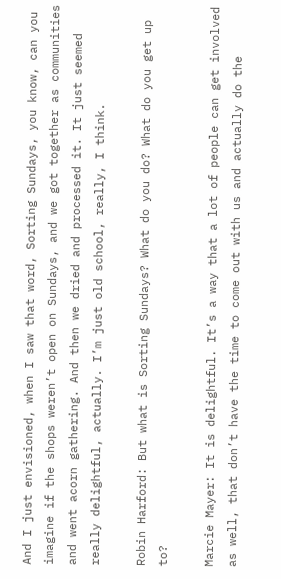And I just envisioned, when I saw that word, Sorting Sundays, you know, can you imagine if the shops weren’t open on Sundays, and we got together as communities and went acorn gathering. And then we dried and processed it. It just seemed really delightful, actually. I’m just old school, really, I think.

Robin Harford: But what is Sorting Sundays? What do you do? What do you get up to?

Marcie Mayer: It is delightful. It’s a way that a lot of people can get involved as well, that don’t have the time to come out with us and actually do the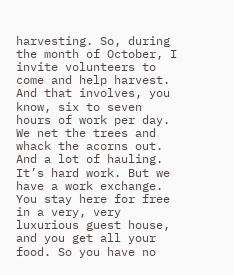harvesting. So, during the month of October, I invite volunteers to come and help harvest. And that involves, you know, six to seven hours of work per day. We net the trees and whack the acorns out. And a lot of hauling. It’s hard work. But we have a work exchange. You stay here for free in a very, very luxurious guest house, and you get all your food. So you have no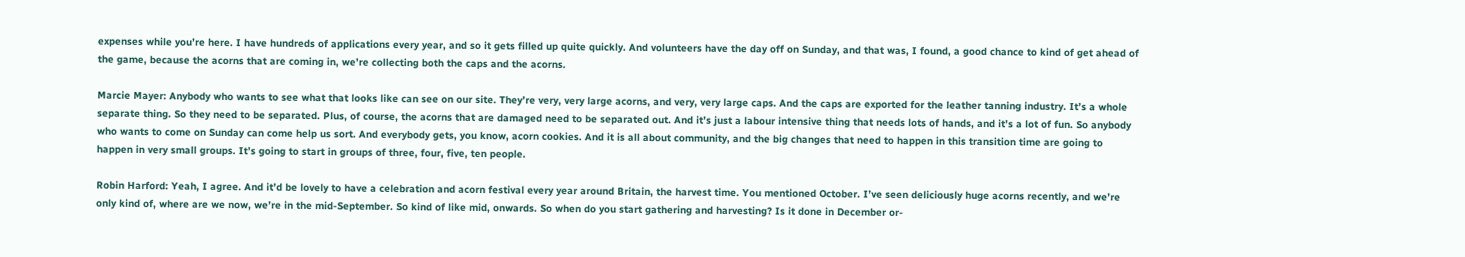expenses while you’re here. I have hundreds of applications every year, and so it gets filled up quite quickly. And volunteers have the day off on Sunday, and that was, I found, a good chance to kind of get ahead of the game, because the acorns that are coming in, we’re collecting both the caps and the acorns.

Marcie Mayer: Anybody who wants to see what that looks like can see on our site. They’re very, very large acorns, and very, very large caps. And the caps are exported for the leather tanning industry. It’s a whole separate thing. So they need to be separated. Plus, of course, the acorns that are damaged need to be separated out. And it’s just a labour intensive thing that needs lots of hands, and it’s a lot of fun. So anybody who wants to come on Sunday can come help us sort. And everybody gets, you know, acorn cookies. And it is all about community, and the big changes that need to happen in this transition time are going to happen in very small groups. It’s going to start in groups of three, four, five, ten people.

Robin Harford: Yeah, I agree. And it’d be lovely to have a celebration and acorn festival every year around Britain, the harvest time. You mentioned October. I’ve seen deliciously huge acorns recently, and we’re only kind of, where are we now, we’re in the mid-September. So kind of like mid, onwards. So when do you start gathering and harvesting? Is it done in December or-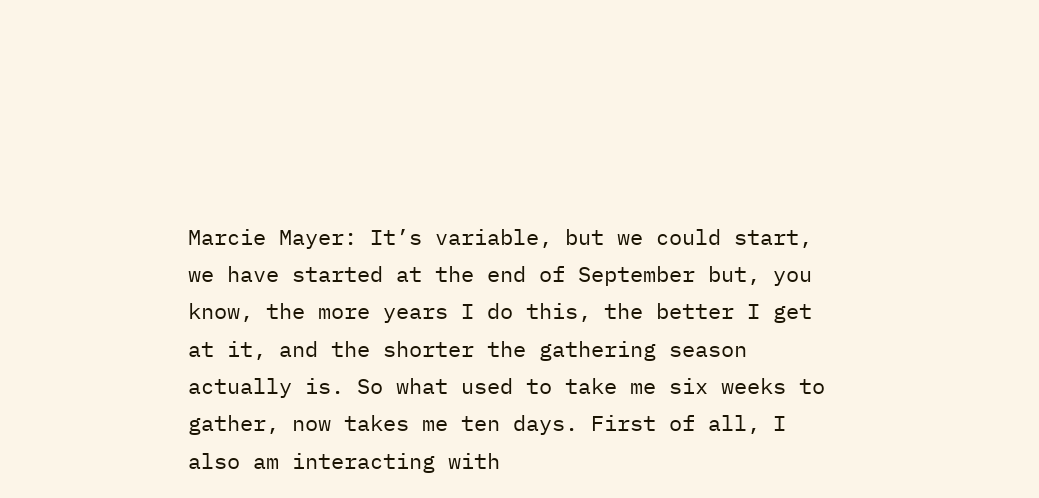Marcie Mayer: It’s variable, but we could start, we have started at the end of September but, you know, the more years I do this, the better I get at it, and the shorter the gathering season actually is. So what used to take me six weeks to gather, now takes me ten days. First of all, I also am interacting with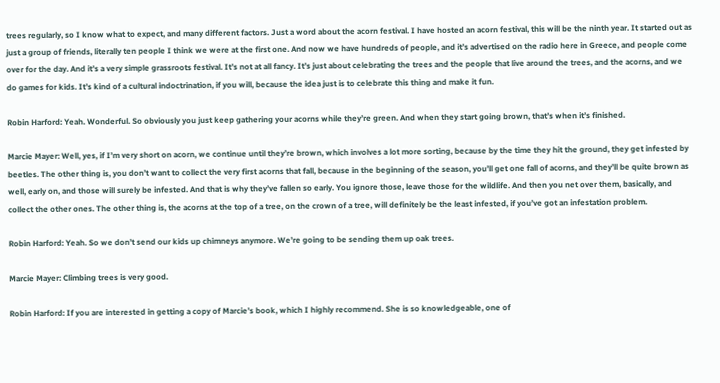trees regularly, so I know what to expect, and many different factors. Just a word about the acorn festival. I have hosted an acorn festival, this will be the ninth year. It started out as just a group of friends, literally ten people I think we were at the first one. And now we have hundreds of people, and it’s advertised on the radio here in Greece, and people come over for the day. And it’s a very simple grassroots festival. It’s not at all fancy. It’s just about celebrating the trees and the people that live around the trees, and the acorns, and we do games for kids. It’s kind of a cultural indoctrination, if you will, because the idea just is to celebrate this thing and make it fun.

Robin Harford: Yeah. Wonderful. So obviously you just keep gathering your acorns while they’re green. And when they start going brown, that’s when it’s finished.

Marcie Mayer: Well, yes, if I’m very short on acorn, we continue until they’re brown, which involves a lot more sorting, because by the time they hit the ground, they get infested by beetles. The other thing is, you don’t want to collect the very first acorns that fall, because in the beginning of the season, you’ll get one fall of acorns, and they’ll be quite brown as well, early on, and those will surely be infested. And that is why they’ve fallen so early. You ignore those, leave those for the wildlife. And then you net over them, basically, and collect the other ones. The other thing is, the acorns at the top of a tree, on the crown of a tree, will definitely be the least infested, if you’ve got an infestation problem.

Robin Harford: Yeah. So we don’t send our kids up chimneys anymore. We’re going to be sending them up oak trees.

Marcie Mayer: Climbing trees is very good.

Robin Harford: If you are interested in getting a copy of Marcie’s book, which I highly recommend. She is so knowledgeable, one of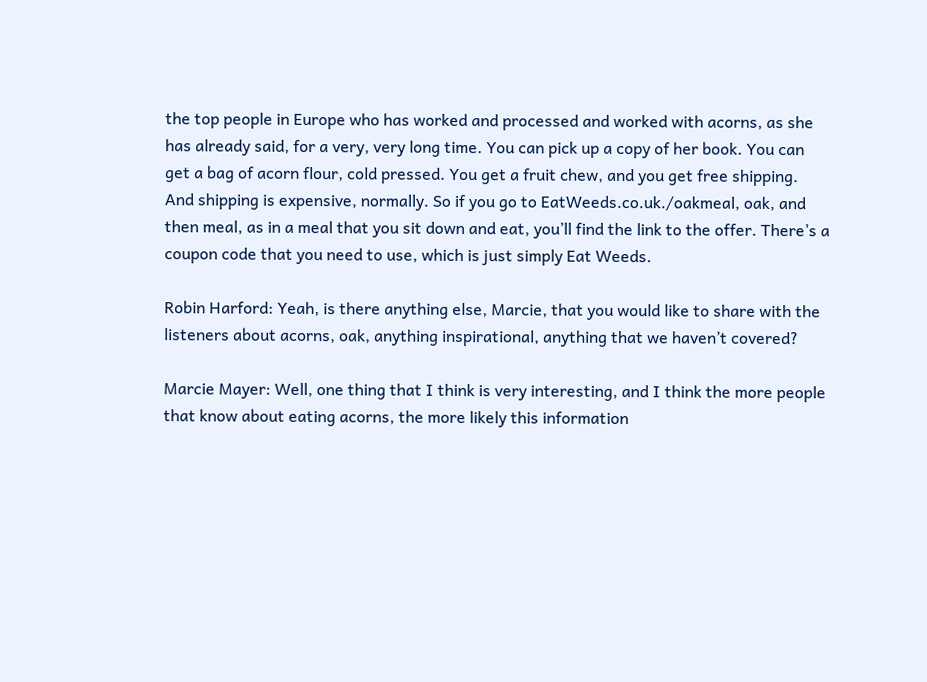the top people in Europe who has worked and processed and worked with acorns, as she has already said, for a very, very long time. You can pick up a copy of her book. You can get a bag of acorn flour, cold pressed. You get a fruit chew, and you get free shipping. And shipping is expensive, normally. So if you go to EatWeeds.co.uk./oakmeal, oak, and then meal, as in a meal that you sit down and eat, you’ll find the link to the offer. There’s a coupon code that you need to use, which is just simply Eat Weeds.

Robin Harford: Yeah, is there anything else, Marcie, that you would like to share with the listeners about acorns, oak, anything inspirational, anything that we haven’t covered?

Marcie Mayer: Well, one thing that I think is very interesting, and I think the more people that know about eating acorns, the more likely this information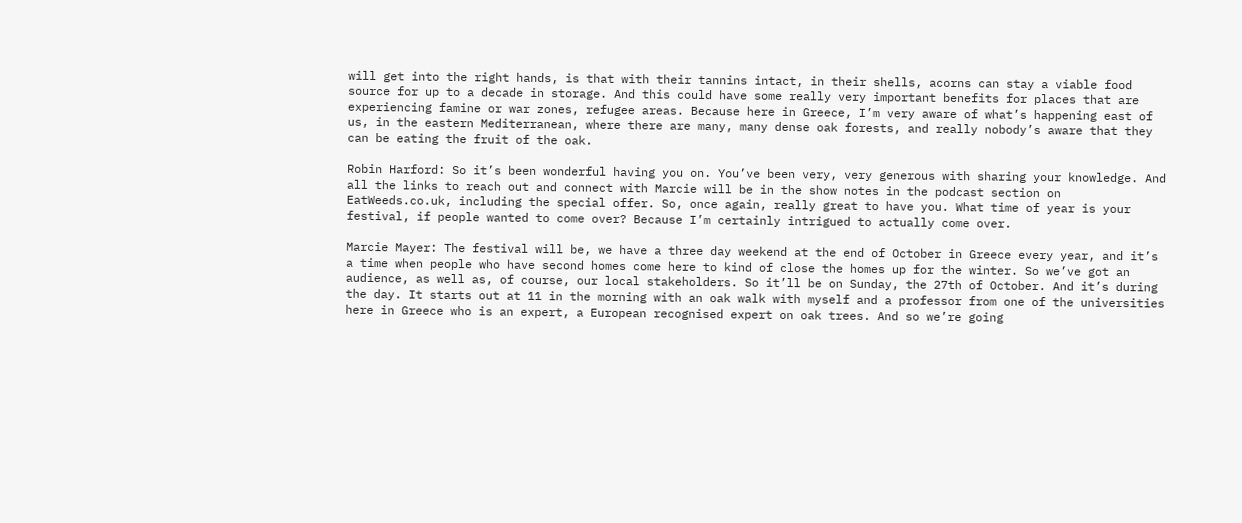will get into the right hands, is that with their tannins intact, in their shells, acorns can stay a viable food source for up to a decade in storage. And this could have some really very important benefits for places that are experiencing famine or war zones, refugee areas. Because here in Greece, I’m very aware of what’s happening east of us, in the eastern Mediterranean, where there are many, many dense oak forests, and really nobody’s aware that they can be eating the fruit of the oak.

Robin Harford: So it’s been wonderful having you on. You’ve been very, very generous with sharing your knowledge. And all the links to reach out and connect with Marcie will be in the show notes in the podcast section on EatWeeds.co.uk, including the special offer. So, once again, really great to have you. What time of year is your festival, if people wanted to come over? Because I’m certainly intrigued to actually come over.

Marcie Mayer: The festival will be, we have a three day weekend at the end of October in Greece every year, and it’s a time when people who have second homes come here to kind of close the homes up for the winter. So we’ve got an audience, as well as, of course, our local stakeholders. So it’ll be on Sunday, the 27th of October. And it’s during the day. It starts out at 11 in the morning with an oak walk with myself and a professor from one of the universities here in Greece who is an expert, a European recognised expert on oak trees. And so we’re going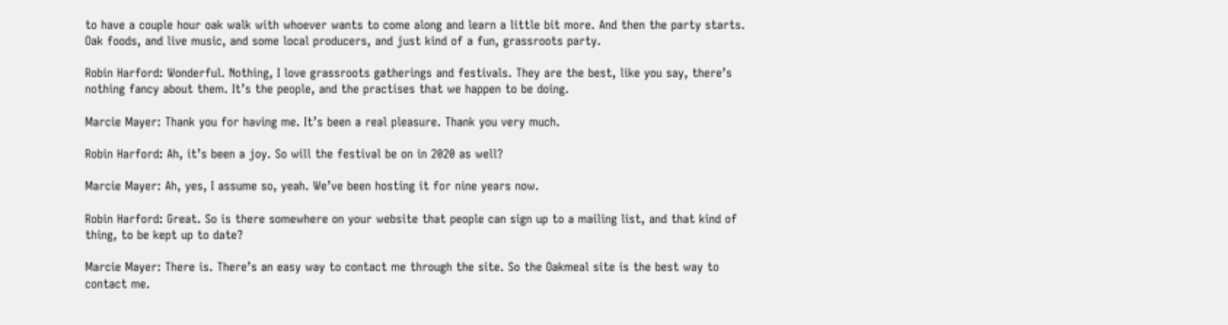to have a couple hour oak walk with whoever wants to come along and learn a little bit more. And then the party starts. Oak foods, and live music, and some local producers, and just kind of a fun, grassroots party.

Robin Harford: Wonderful. Nothing, I love grassroots gatherings and festivals. They are the best, like you say, there’s nothing fancy about them. It’s the people, and the practises that we happen to be doing.

Marcie Mayer: Thank you for having me. It’s been a real pleasure. Thank you very much.

Robin Harford: Ah, it’s been a joy. So will the festival be on in 2020 as well?

Marcie Mayer: Ah, yes, I assume so, yeah. We’ve been hosting it for nine years now.

Robin Harford: Great. So is there somewhere on your website that people can sign up to a mailing list, and that kind of thing, to be kept up to date?

Marcie Mayer: There is. There’s an easy way to contact me through the site. So the Oakmeal site is the best way to contact me.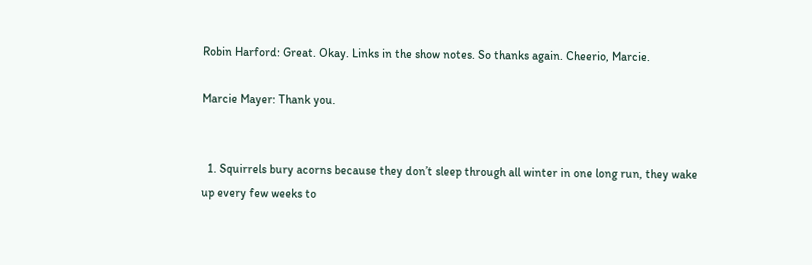Robin Harford: Great. Okay. Links in the show notes. So thanks again. Cheerio, Marcie.

Marcie Mayer: Thank you.


  1. Squirrels bury acorns because they don’t sleep through all winter in one long run, they wake up every few weeks to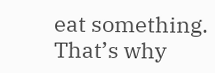eat something. That’s why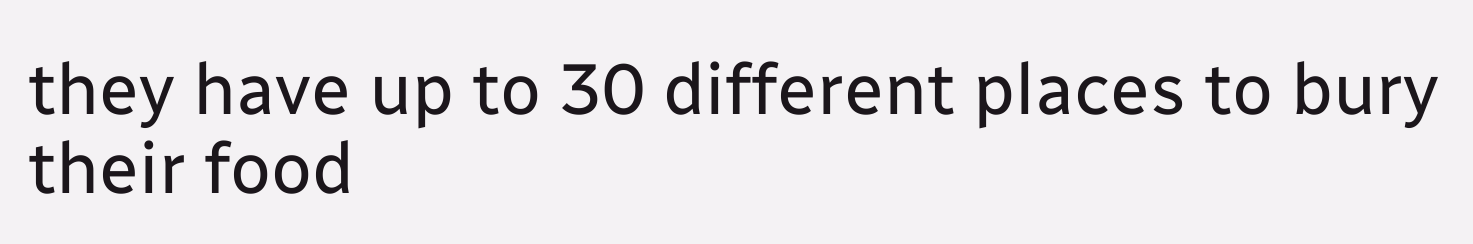they have up to 30 different places to bury their food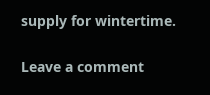supply for wintertime.

Leave a comment